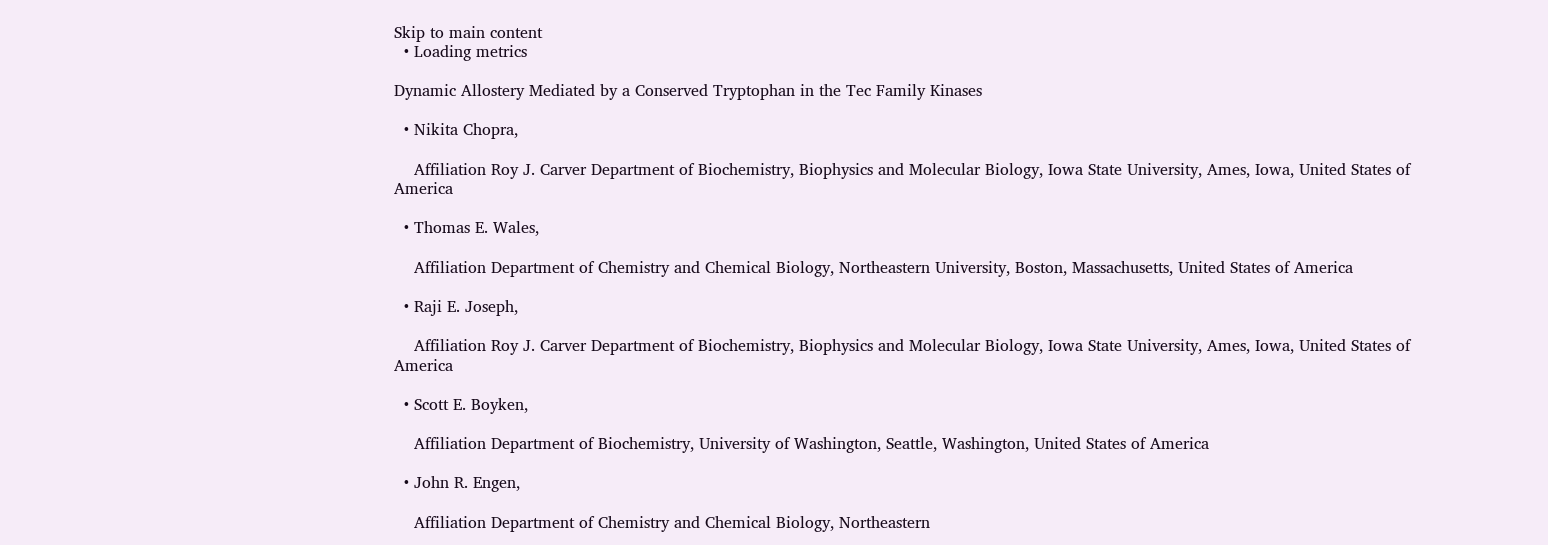Skip to main content
  • Loading metrics

Dynamic Allostery Mediated by a Conserved Tryptophan in the Tec Family Kinases

  • Nikita Chopra,

    Affiliation Roy J. Carver Department of Biochemistry, Biophysics and Molecular Biology, Iowa State University, Ames, Iowa, United States of America

  • Thomas E. Wales,

    Affiliation Department of Chemistry and Chemical Biology, Northeastern University, Boston, Massachusetts, United States of America

  • Raji E. Joseph,

    Affiliation Roy J. Carver Department of Biochemistry, Biophysics and Molecular Biology, Iowa State University, Ames, Iowa, United States of America

  • Scott E. Boyken,

    Affiliation Department of Biochemistry, University of Washington, Seattle, Washington, United States of America

  • John R. Engen,

    Affiliation Department of Chemistry and Chemical Biology, Northeastern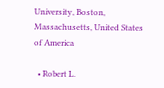University, Boston, Massachusetts, United States of America

  • Robert L.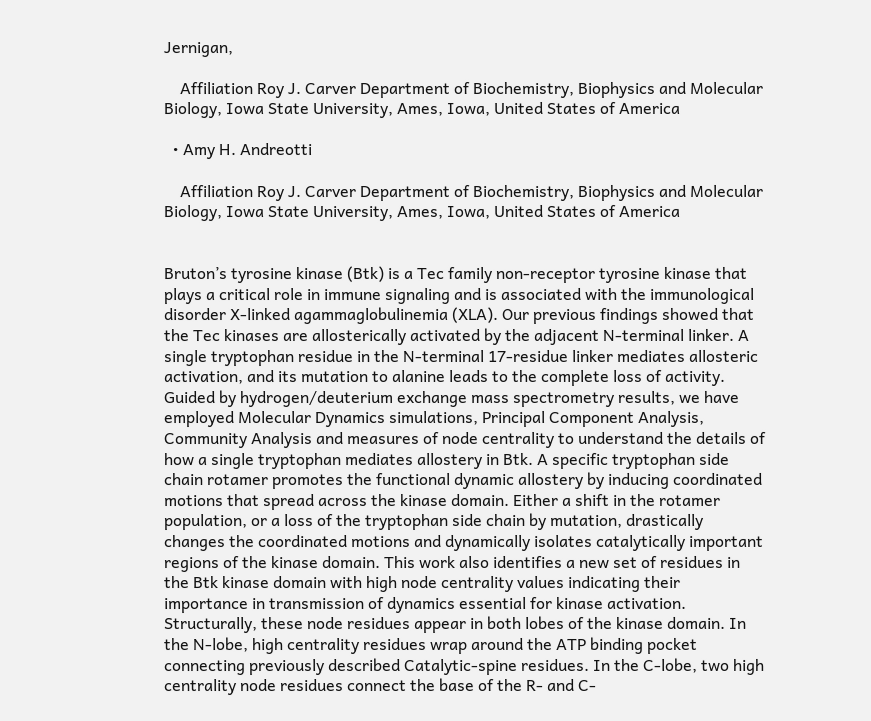Jernigan,

    Affiliation Roy J. Carver Department of Biochemistry, Biophysics and Molecular Biology, Iowa State University, Ames, Iowa, United States of America

  • Amy H. Andreotti

    Affiliation Roy J. Carver Department of Biochemistry, Biophysics and Molecular Biology, Iowa State University, Ames, Iowa, United States of America


Bruton’s tyrosine kinase (Btk) is a Tec family non-receptor tyrosine kinase that plays a critical role in immune signaling and is associated with the immunological disorder X-linked agammaglobulinemia (XLA). Our previous findings showed that the Tec kinases are allosterically activated by the adjacent N-terminal linker. A single tryptophan residue in the N-terminal 17-residue linker mediates allosteric activation, and its mutation to alanine leads to the complete loss of activity. Guided by hydrogen/deuterium exchange mass spectrometry results, we have employed Molecular Dynamics simulations, Principal Component Analysis, Community Analysis and measures of node centrality to understand the details of how a single tryptophan mediates allostery in Btk. A specific tryptophan side chain rotamer promotes the functional dynamic allostery by inducing coordinated motions that spread across the kinase domain. Either a shift in the rotamer population, or a loss of the tryptophan side chain by mutation, drastically changes the coordinated motions and dynamically isolates catalytically important regions of the kinase domain. This work also identifies a new set of residues in the Btk kinase domain with high node centrality values indicating their importance in transmission of dynamics essential for kinase activation. Structurally, these node residues appear in both lobes of the kinase domain. In the N-lobe, high centrality residues wrap around the ATP binding pocket connecting previously described Catalytic-spine residues. In the C-lobe, two high centrality node residues connect the base of the R- and C-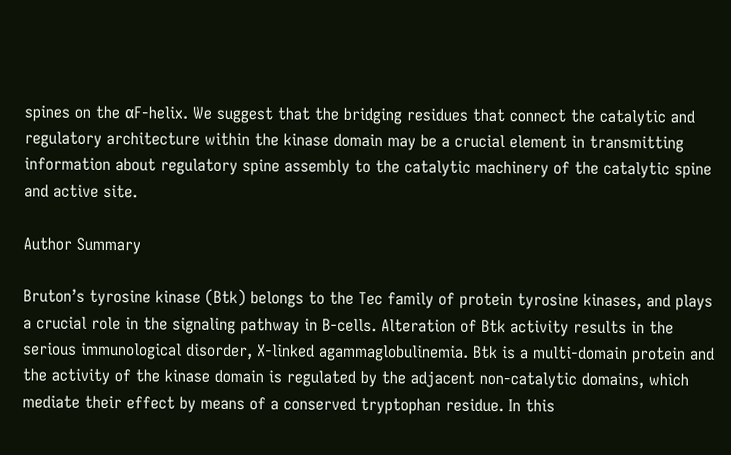spines on the αF-helix. We suggest that the bridging residues that connect the catalytic and regulatory architecture within the kinase domain may be a crucial element in transmitting information about regulatory spine assembly to the catalytic machinery of the catalytic spine and active site.

Author Summary

Bruton’s tyrosine kinase (Btk) belongs to the Tec family of protein tyrosine kinases, and plays a crucial role in the signaling pathway in B-cells. Alteration of Btk activity results in the serious immunological disorder, X-linked agammaglobulinemia. Btk is a multi-domain protein and the activity of the kinase domain is regulated by the adjacent non-catalytic domains, which mediate their effect by means of a conserved tryptophan residue. In this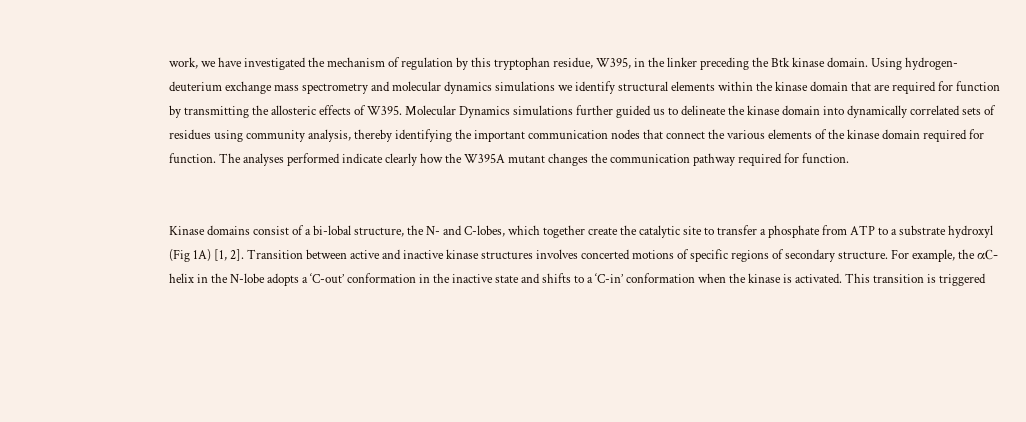work, we have investigated the mechanism of regulation by this tryptophan residue, W395, in the linker preceding the Btk kinase domain. Using hydrogen-deuterium exchange mass spectrometry and molecular dynamics simulations we identify structural elements within the kinase domain that are required for function by transmitting the allosteric effects of W395. Molecular Dynamics simulations further guided us to delineate the kinase domain into dynamically correlated sets of residues using community analysis, thereby identifying the important communication nodes that connect the various elements of the kinase domain required for function. The analyses performed indicate clearly how the W395A mutant changes the communication pathway required for function.


Kinase domains consist of a bi-lobal structure, the N- and C-lobes, which together create the catalytic site to transfer a phosphate from ATP to a substrate hydroxyl (Fig 1A) [1, 2]. Transition between active and inactive kinase structures involves concerted motions of specific regions of secondary structure. For example, the αC-helix in the N-lobe adopts a ‘C-out’ conformation in the inactive state and shifts to a ‘C-in’ conformation when the kinase is activated. This transition is triggered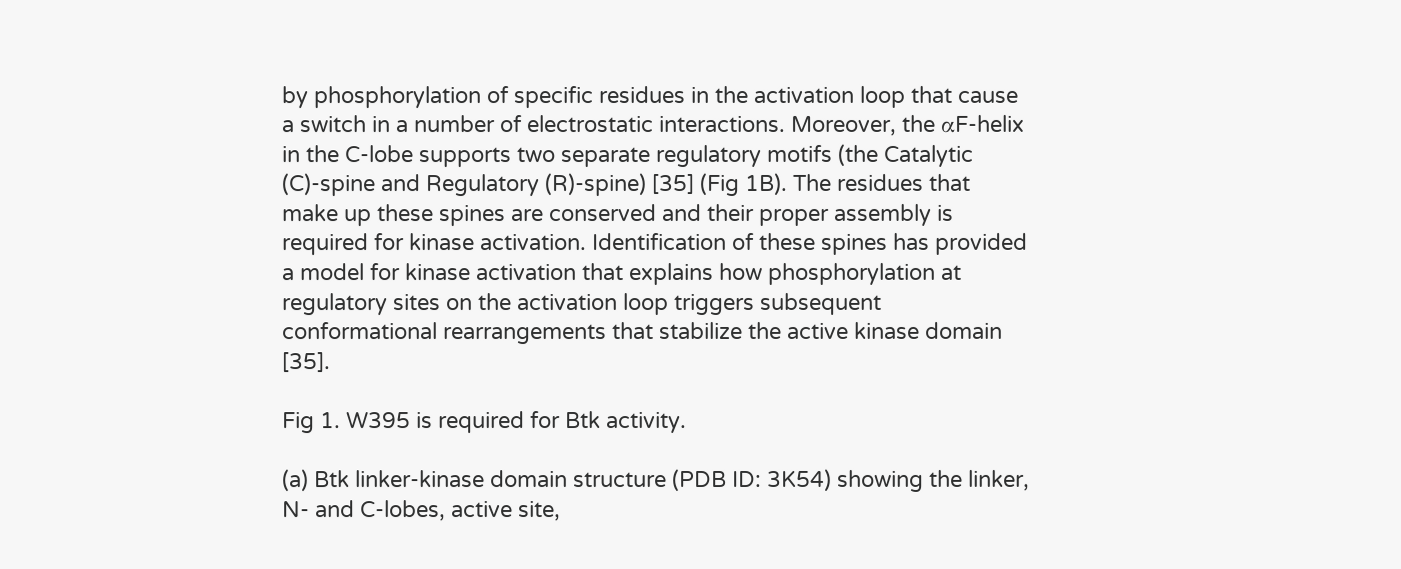by phosphorylation of specific residues in the activation loop that cause a switch in a number of electrostatic interactions. Moreover, the αF-helix in the C-lobe supports two separate regulatory motifs (the Catalytic (C)-spine and Regulatory (R)-spine) [35] (Fig 1B). The residues that make up these spines are conserved and their proper assembly is required for kinase activation. Identification of these spines has provided a model for kinase activation that explains how phosphorylation at regulatory sites on the activation loop triggers subsequent conformational rearrangements that stabilize the active kinase domain [35].

Fig 1. W395 is required for Btk activity.

(a) Btk linker-kinase domain structure (PDB ID: 3K54) showing the linker, N- and C-lobes, active site,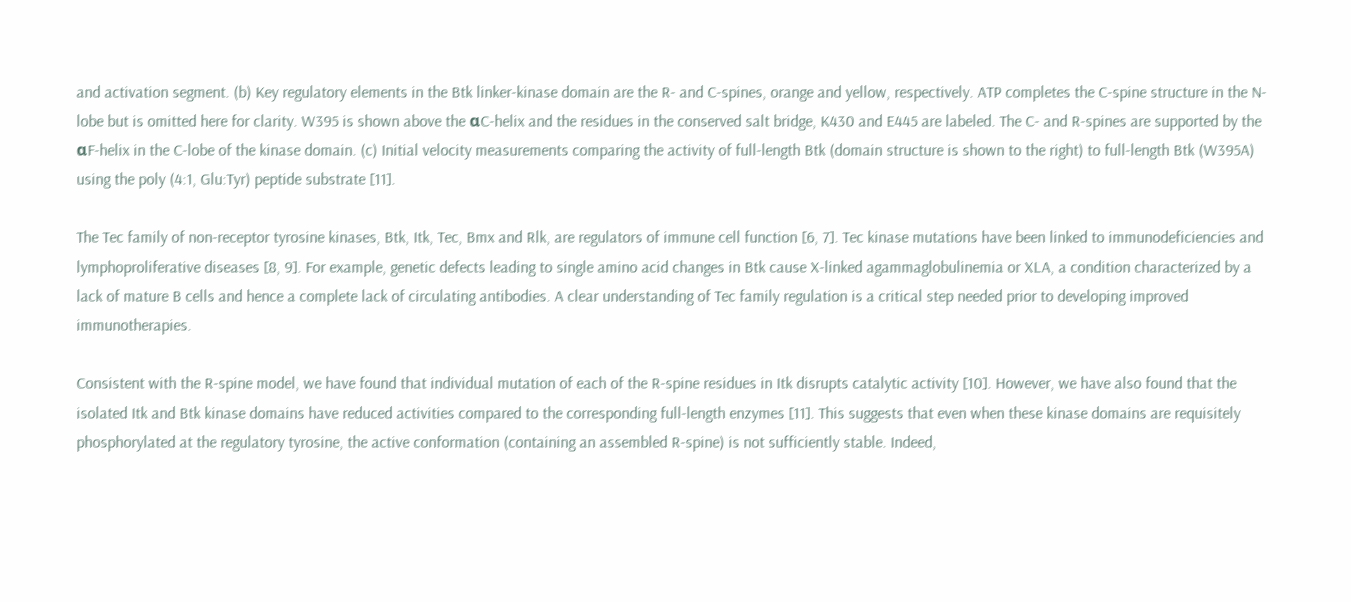and activation segment. (b) Key regulatory elements in the Btk linker-kinase domain are the R- and C-spines, orange and yellow, respectively. ATP completes the C-spine structure in the N-lobe but is omitted here for clarity. W395 is shown above the αC-helix and the residues in the conserved salt bridge, K430 and E445 are labeled. The C- and R-spines are supported by the αF-helix in the C-lobe of the kinase domain. (c) Initial velocity measurements comparing the activity of full-length Btk (domain structure is shown to the right) to full-length Btk (W395A) using the poly (4:1, Glu:Tyr) peptide substrate [11].

The Tec family of non-receptor tyrosine kinases, Btk, Itk, Tec, Bmx and Rlk, are regulators of immune cell function [6, 7]. Tec kinase mutations have been linked to immunodeficiencies and lymphoproliferative diseases [8, 9]. For example, genetic defects leading to single amino acid changes in Btk cause X-linked agammaglobulinemia or XLA, a condition characterized by a lack of mature B cells and hence a complete lack of circulating antibodies. A clear understanding of Tec family regulation is a critical step needed prior to developing improved immunotherapies.

Consistent with the R-spine model, we have found that individual mutation of each of the R-spine residues in Itk disrupts catalytic activity [10]. However, we have also found that the isolated Itk and Btk kinase domains have reduced activities compared to the corresponding full-length enzymes [11]. This suggests that even when these kinase domains are requisitely phosphorylated at the regulatory tyrosine, the active conformation (containing an assembled R-spine) is not sufficiently stable. Indeed,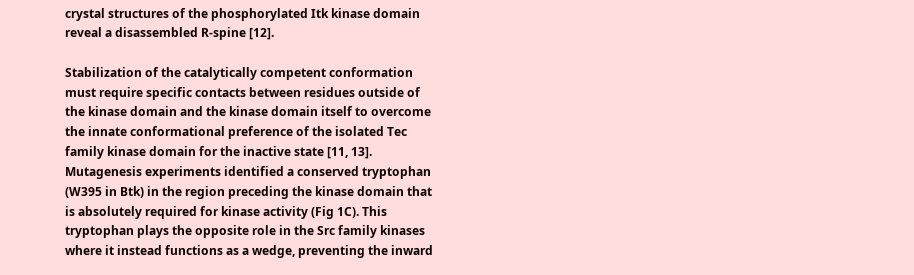crystal structures of the phosphorylated Itk kinase domain reveal a disassembled R-spine [12].

Stabilization of the catalytically competent conformation must require specific contacts between residues outside of the kinase domain and the kinase domain itself to overcome the innate conformational preference of the isolated Tec family kinase domain for the inactive state [11, 13]. Mutagenesis experiments identified a conserved tryptophan (W395 in Btk) in the region preceding the kinase domain that is absolutely required for kinase activity (Fig 1C). This tryptophan plays the opposite role in the Src family kinases where it instead functions as a wedge, preventing the inward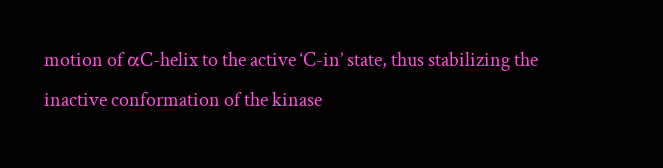motion of αC-helix to the active ‘C-in’ state, thus stabilizing the inactive conformation of the kinase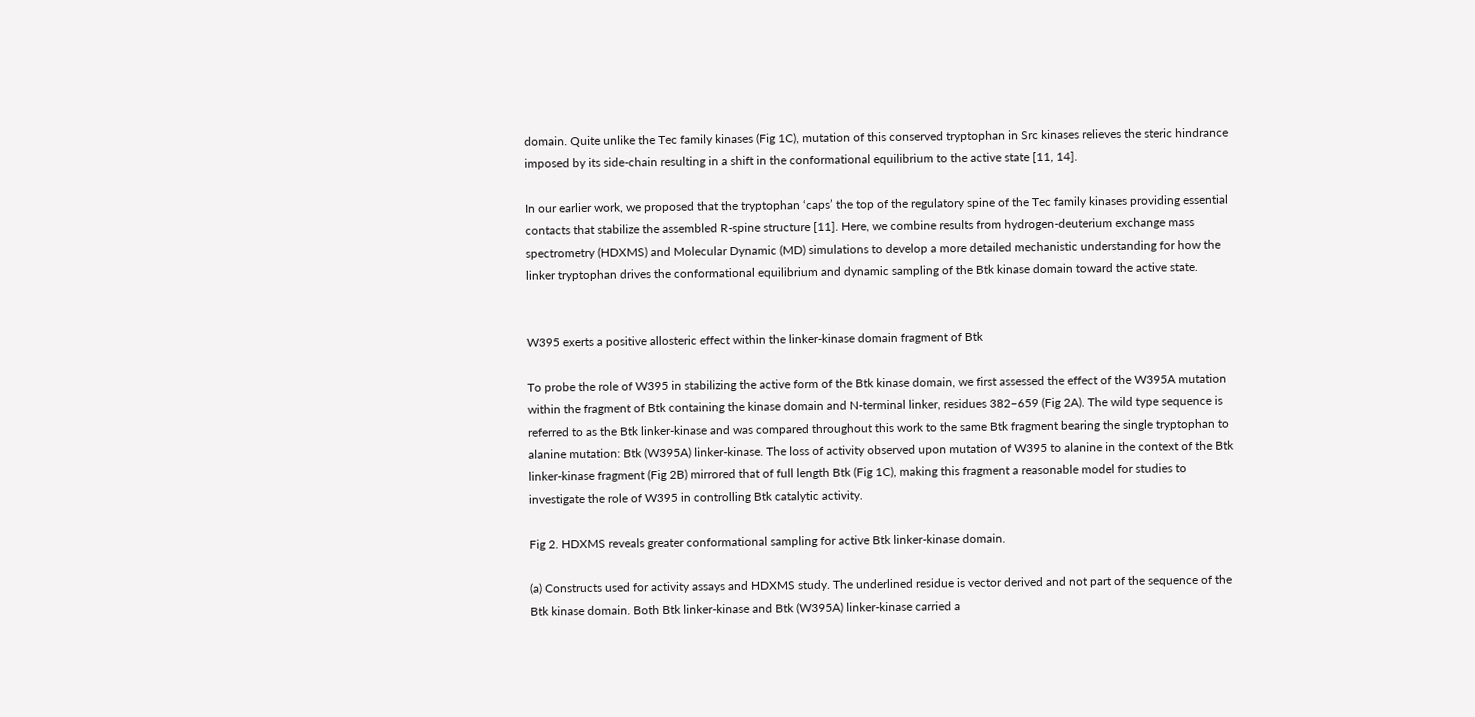domain. Quite unlike the Tec family kinases (Fig 1C), mutation of this conserved tryptophan in Src kinases relieves the steric hindrance imposed by its side-chain resulting in a shift in the conformational equilibrium to the active state [11, 14].

In our earlier work, we proposed that the tryptophan ‘caps’ the top of the regulatory spine of the Tec family kinases providing essential contacts that stabilize the assembled R-spine structure [11]. Here, we combine results from hydrogen-deuterium exchange mass spectrometry (HDXMS) and Molecular Dynamic (MD) simulations to develop a more detailed mechanistic understanding for how the linker tryptophan drives the conformational equilibrium and dynamic sampling of the Btk kinase domain toward the active state.


W395 exerts a positive allosteric effect within the linker-kinase domain fragment of Btk

To probe the role of W395 in stabilizing the active form of the Btk kinase domain, we first assessed the effect of the W395A mutation within the fragment of Btk containing the kinase domain and N-terminal linker, residues 382–659 (Fig 2A). The wild type sequence is referred to as the Btk linker-kinase and was compared throughout this work to the same Btk fragment bearing the single tryptophan to alanine mutation: Btk (W395A) linker-kinase. The loss of activity observed upon mutation of W395 to alanine in the context of the Btk linker-kinase fragment (Fig 2B) mirrored that of full length Btk (Fig 1C), making this fragment a reasonable model for studies to investigate the role of W395 in controlling Btk catalytic activity.

Fig 2. HDXMS reveals greater conformational sampling for active Btk linker-kinase domain.

(a) Constructs used for activity assays and HDXMS study. The underlined residue is vector derived and not part of the sequence of the Btk kinase domain. Both Btk linker-kinase and Btk (W395A) linker-kinase carried a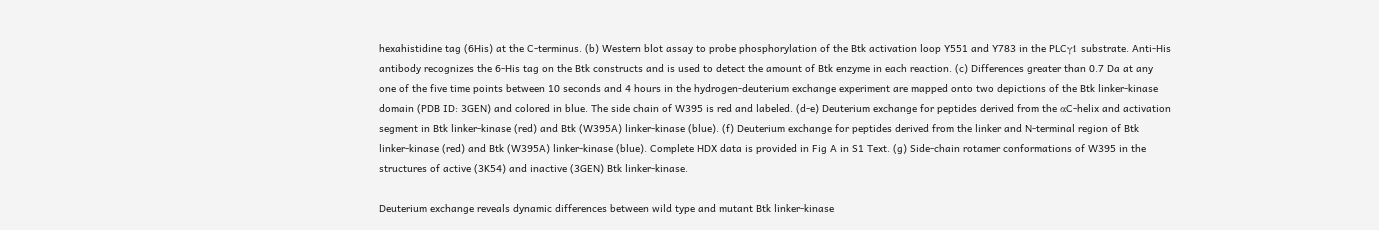hexahistidine tag (6His) at the C-terminus. (b) Western blot assay to probe phosphorylation of the Btk activation loop Y551 and Y783 in the PLCγ1 substrate. Anti-His antibody recognizes the 6-His tag on the Btk constructs and is used to detect the amount of Btk enzyme in each reaction. (c) Differences greater than 0.7 Da at any one of the five time points between 10 seconds and 4 hours in the hydrogen-deuterium exchange experiment are mapped onto two depictions of the Btk linker-kinase domain (PDB ID: 3GEN) and colored in blue. The side chain of W395 is red and labeled. (d-e) Deuterium exchange for peptides derived from the αC-helix and activation segment in Btk linker-kinase (red) and Btk (W395A) linker-kinase (blue). (f) Deuterium exchange for peptides derived from the linker and N-terminal region of Btk linker-kinase (red) and Btk (W395A) linker-kinase (blue). Complete HDX data is provided in Fig A in S1 Text. (g) Side-chain rotamer conformations of W395 in the structures of active (3K54) and inactive (3GEN) Btk linker-kinase.

Deuterium exchange reveals dynamic differences between wild type and mutant Btk linker-kinase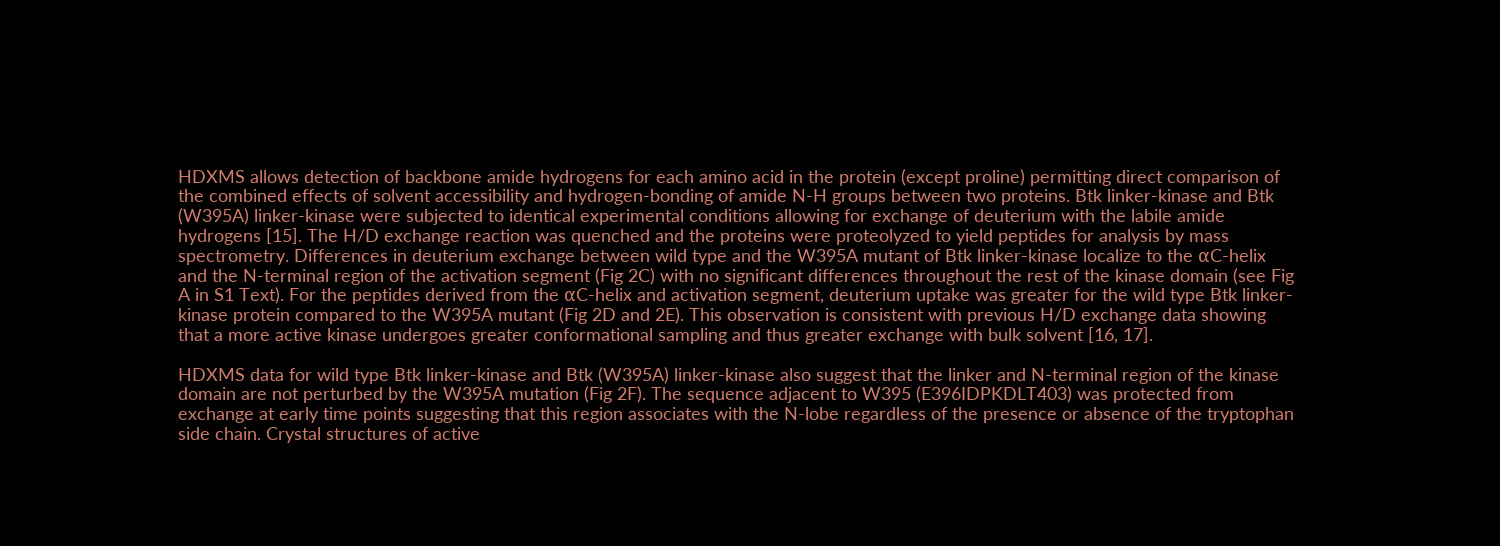HDXMS allows detection of backbone amide hydrogens for each amino acid in the protein (except proline) permitting direct comparison of the combined effects of solvent accessibility and hydrogen-bonding of amide N-H groups between two proteins. Btk linker-kinase and Btk (W395A) linker-kinase were subjected to identical experimental conditions allowing for exchange of deuterium with the labile amide hydrogens [15]. The H/D exchange reaction was quenched and the proteins were proteolyzed to yield peptides for analysis by mass spectrometry. Differences in deuterium exchange between wild type and the W395A mutant of Btk linker-kinase localize to the αC-helix and the N-terminal region of the activation segment (Fig 2C) with no significant differences throughout the rest of the kinase domain (see Fig A in S1 Text). For the peptides derived from the αC-helix and activation segment, deuterium uptake was greater for the wild type Btk linker-kinase protein compared to the W395A mutant (Fig 2D and 2E). This observation is consistent with previous H/D exchange data showing that a more active kinase undergoes greater conformational sampling and thus greater exchange with bulk solvent [16, 17].

HDXMS data for wild type Btk linker-kinase and Btk (W395A) linker-kinase also suggest that the linker and N-terminal region of the kinase domain are not perturbed by the W395A mutation (Fig 2F). The sequence adjacent to W395 (E396IDPKDLT403) was protected from exchange at early time points suggesting that this region associates with the N-lobe regardless of the presence or absence of the tryptophan side chain. Crystal structures of active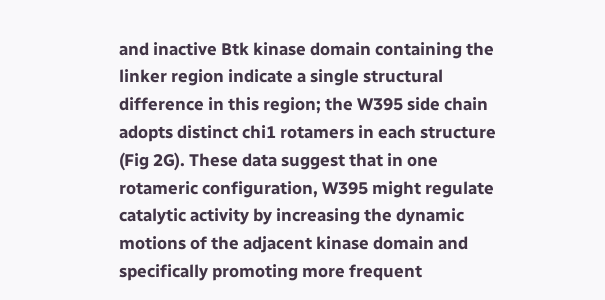and inactive Btk kinase domain containing the linker region indicate a single structural difference in this region; the W395 side chain adopts distinct chi1 rotamers in each structure (Fig 2G). These data suggest that in one rotameric configuration, W395 might regulate catalytic activity by increasing the dynamic motions of the adjacent kinase domain and specifically promoting more frequent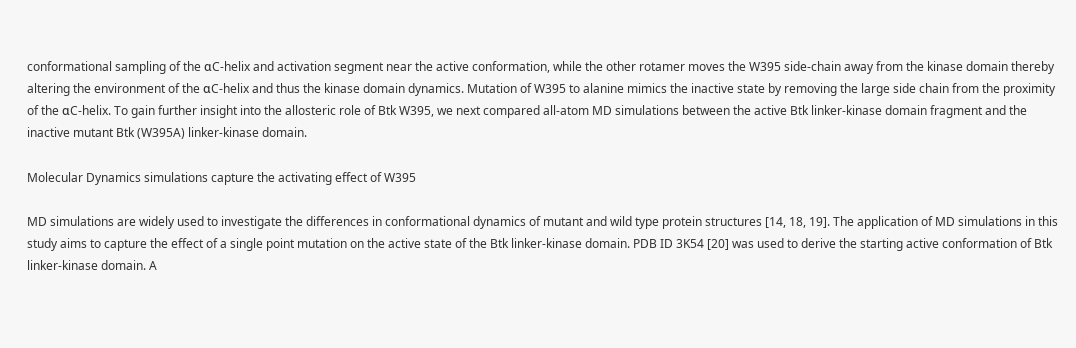conformational sampling of the αC-helix and activation segment near the active conformation, while the other rotamer moves the W395 side-chain away from the kinase domain thereby altering the environment of the αC-helix and thus the kinase domain dynamics. Mutation of W395 to alanine mimics the inactive state by removing the large side chain from the proximity of the αC-helix. To gain further insight into the allosteric role of Btk W395, we next compared all-atom MD simulations between the active Btk linker-kinase domain fragment and the inactive mutant Btk (W395A) linker-kinase domain.

Molecular Dynamics simulations capture the activating effect of W395

MD simulations are widely used to investigate the differences in conformational dynamics of mutant and wild type protein structures [14, 18, 19]. The application of MD simulations in this study aims to capture the effect of a single point mutation on the active state of the Btk linker-kinase domain. PDB ID 3K54 [20] was used to derive the starting active conformation of Btk linker-kinase domain. A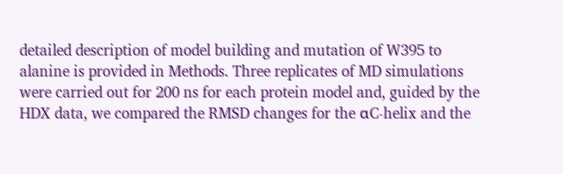detailed description of model building and mutation of W395 to alanine is provided in Methods. Three replicates of MD simulations were carried out for 200 ns for each protein model and, guided by the HDX data, we compared the RMSD changes for the αC-helix and the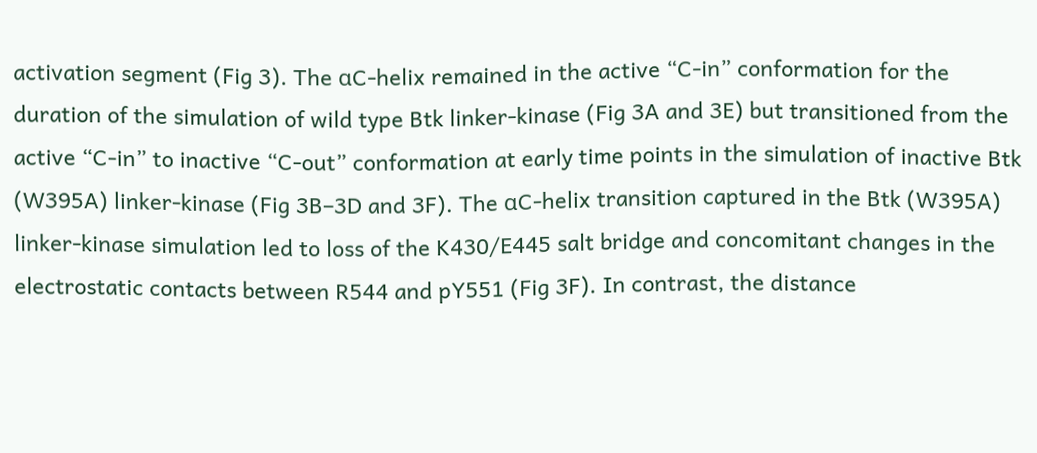activation segment (Fig 3). The αC-helix remained in the active “C-in” conformation for the duration of the simulation of wild type Btk linker-kinase (Fig 3A and 3E) but transitioned from the active “C-in” to inactive “C-out” conformation at early time points in the simulation of inactive Btk (W395A) linker-kinase (Fig 3B–3D and 3F). The αC-helix transition captured in the Btk (W395A) linker-kinase simulation led to loss of the K430/E445 salt bridge and concomitant changes in the electrostatic contacts between R544 and pY551 (Fig 3F). In contrast, the distance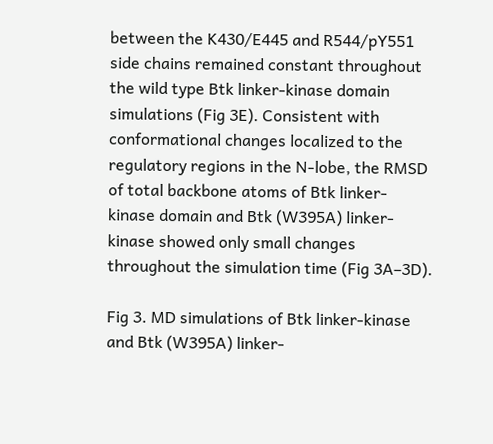between the K430/E445 and R544/pY551 side chains remained constant throughout the wild type Btk linker-kinase domain simulations (Fig 3E). Consistent with conformational changes localized to the regulatory regions in the N-lobe, the RMSD of total backbone atoms of Btk linker-kinase domain and Btk (W395A) linker-kinase showed only small changes throughout the simulation time (Fig 3A–3D).

Fig 3. MD simulations of Btk linker-kinase and Btk (W395A) linker-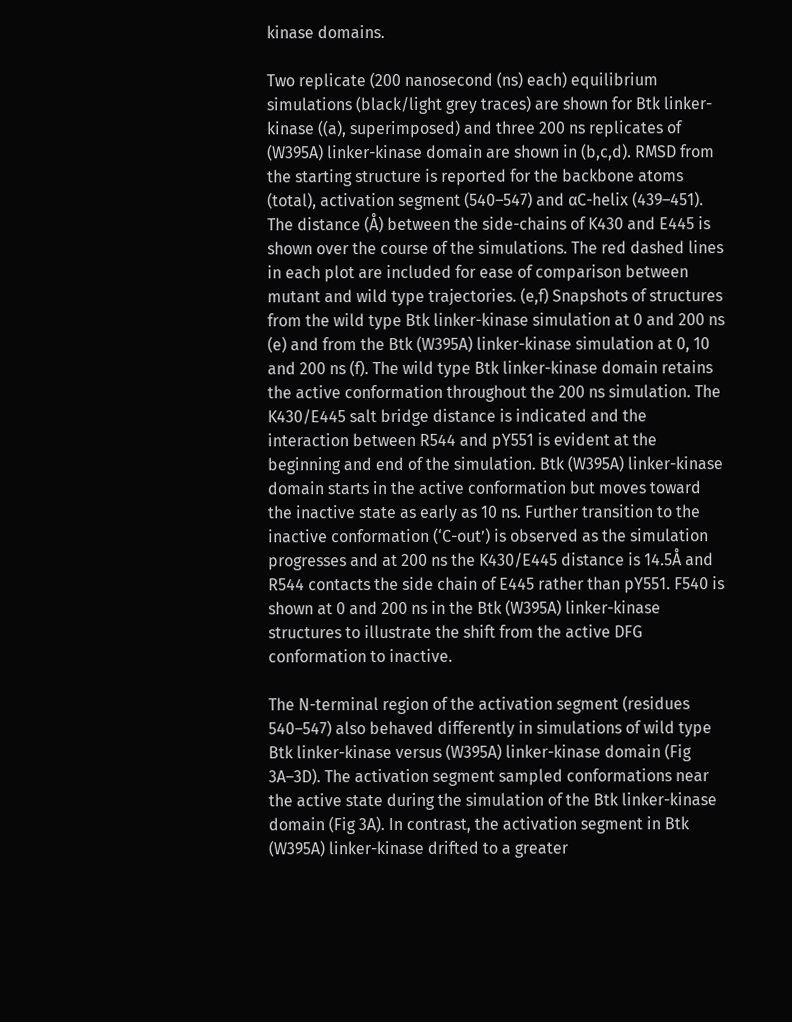kinase domains.

Two replicate (200 nanosecond (ns) each) equilibrium simulations (black/light grey traces) are shown for Btk linker-kinase ((a), superimposed) and three 200 ns replicates of (W395A) linker-kinase domain are shown in (b,c,d). RMSD from the starting structure is reported for the backbone atoms (total), activation segment (540–547) and αC-helix (439–451). The distance (Å) between the side-chains of K430 and E445 is shown over the course of the simulations. The red dashed lines in each plot are included for ease of comparison between mutant and wild type trajectories. (e,f) Snapshots of structures from the wild type Btk linker-kinase simulation at 0 and 200 ns (e) and from the Btk (W395A) linker-kinase simulation at 0, 10 and 200 ns (f). The wild type Btk linker-kinase domain retains the active conformation throughout the 200 ns simulation. The K430/E445 salt bridge distance is indicated and the interaction between R544 and pY551 is evident at the beginning and end of the simulation. Btk (W395A) linker-kinase domain starts in the active conformation but moves toward the inactive state as early as 10 ns. Further transition to the inactive conformation (‘C-out’) is observed as the simulation progresses and at 200 ns the K430/E445 distance is 14.5Å and R544 contacts the side chain of E445 rather than pY551. F540 is shown at 0 and 200 ns in the Btk (W395A) linker-kinase structures to illustrate the shift from the active DFG conformation to inactive.

The N-terminal region of the activation segment (residues 540–547) also behaved differently in simulations of wild type Btk linker-kinase versus (W395A) linker-kinase domain (Fig 3A–3D). The activation segment sampled conformations near the active state during the simulation of the Btk linker-kinase domain (Fig 3A). In contrast, the activation segment in Btk (W395A) linker-kinase drifted to a greater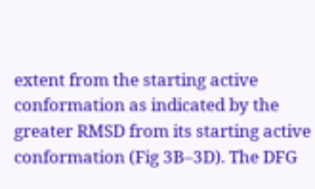extent from the starting active conformation as indicated by the greater RMSD from its starting active conformation (Fig 3B–3D). The DFG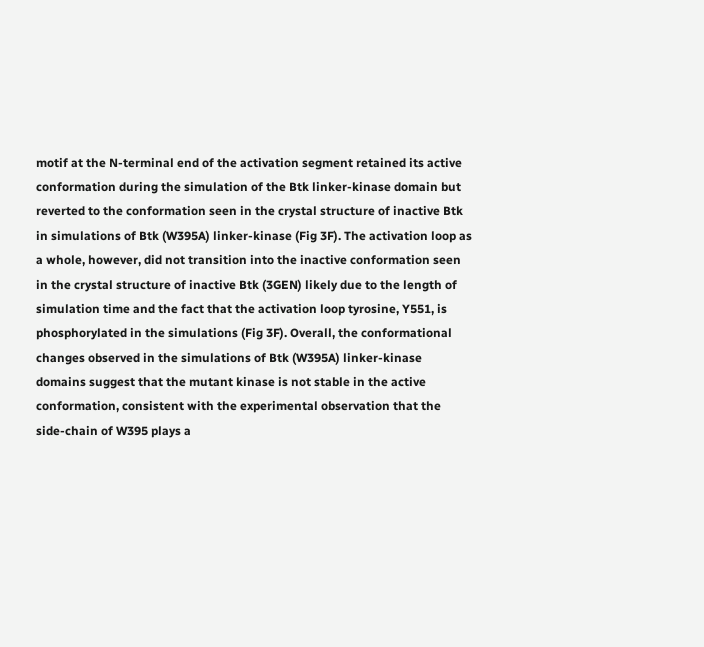motif at the N-terminal end of the activation segment retained its active conformation during the simulation of the Btk linker-kinase domain but reverted to the conformation seen in the crystal structure of inactive Btk in simulations of Btk (W395A) linker-kinase (Fig 3F). The activation loop as a whole, however, did not transition into the inactive conformation seen in the crystal structure of inactive Btk (3GEN) likely due to the length of simulation time and the fact that the activation loop tyrosine, Y551, is phosphorylated in the simulations (Fig 3F). Overall, the conformational changes observed in the simulations of Btk (W395A) linker-kinase domains suggest that the mutant kinase is not stable in the active conformation, consistent with the experimental observation that the side-chain of W395 plays a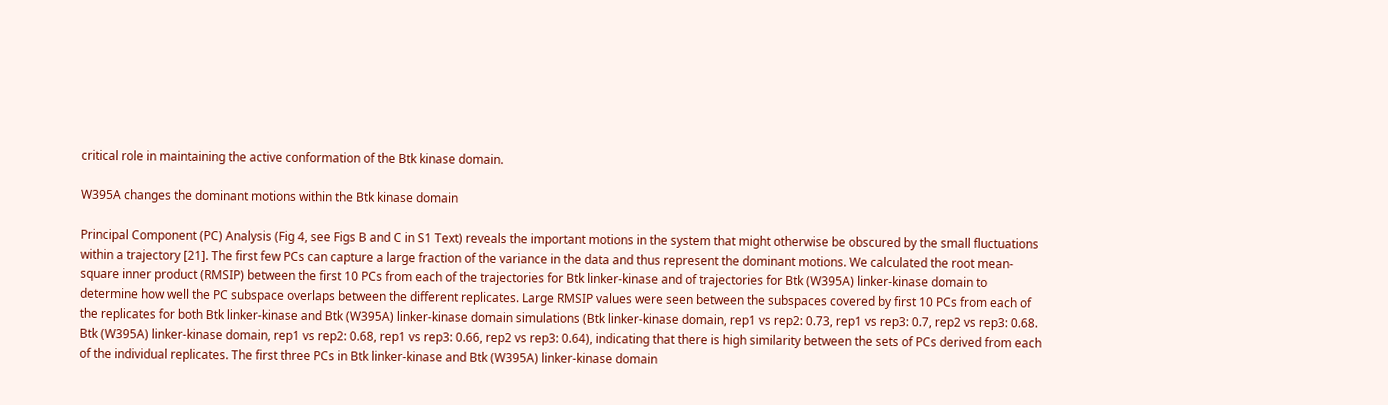critical role in maintaining the active conformation of the Btk kinase domain.

W395A changes the dominant motions within the Btk kinase domain

Principal Component (PC) Analysis (Fig 4, see Figs B and C in S1 Text) reveals the important motions in the system that might otherwise be obscured by the small fluctuations within a trajectory [21]. The first few PCs can capture a large fraction of the variance in the data and thus represent the dominant motions. We calculated the root mean-square inner product (RMSIP) between the first 10 PCs from each of the trajectories for Btk linker-kinase and of trajectories for Btk (W395A) linker-kinase domain to determine how well the PC subspace overlaps between the different replicates. Large RMSIP values were seen between the subspaces covered by first 10 PCs from each of the replicates for both Btk linker-kinase and Btk (W395A) linker-kinase domain simulations (Btk linker-kinase domain, rep1 vs rep2: 0.73, rep1 vs rep3: 0.7, rep2 vs rep3: 0.68. Btk (W395A) linker-kinase domain, rep1 vs rep2: 0.68, rep1 vs rep3: 0.66, rep2 vs rep3: 0.64), indicating that there is high similarity between the sets of PCs derived from each of the individual replicates. The first three PCs in Btk linker-kinase and Btk (W395A) linker-kinase domain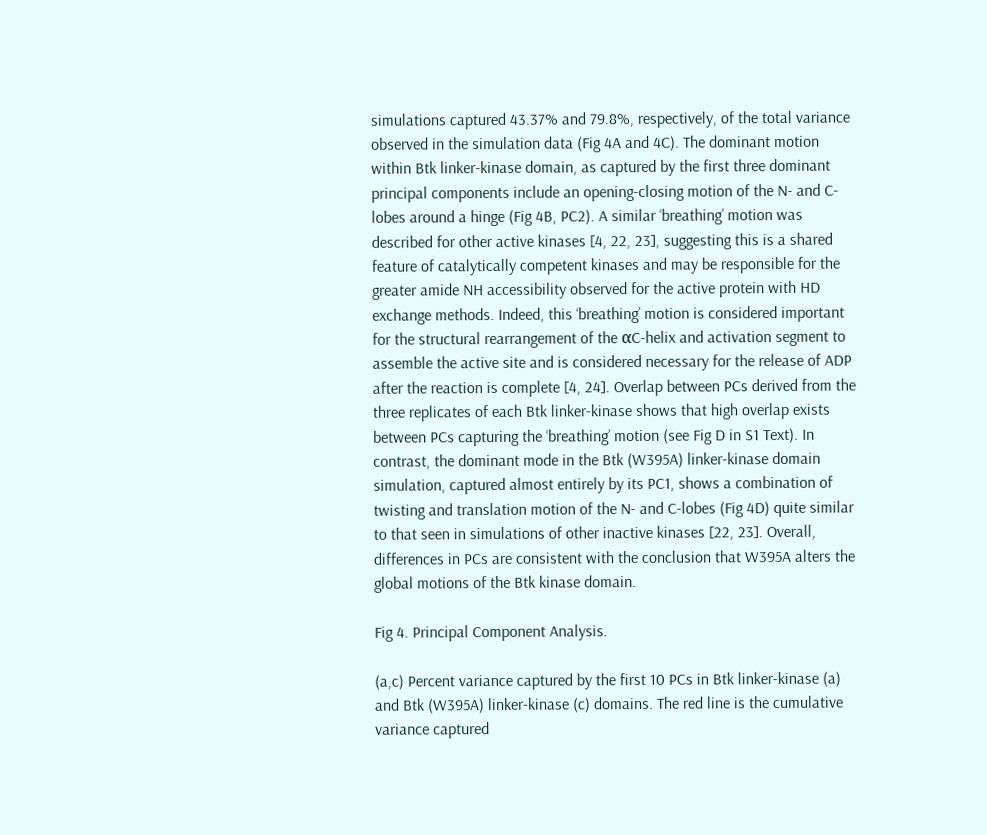simulations captured 43.37% and 79.8%, respectively, of the total variance observed in the simulation data (Fig 4A and 4C). The dominant motion within Btk linker-kinase domain, as captured by the first three dominant principal components include an opening-closing motion of the N- and C-lobes around a hinge (Fig 4B, PC2). A similar ‘breathing’ motion was described for other active kinases [4, 22, 23], suggesting this is a shared feature of catalytically competent kinases and may be responsible for the greater amide NH accessibility observed for the active protein with HD exchange methods. Indeed, this ‘breathing’ motion is considered important for the structural rearrangement of the αC-helix and activation segment to assemble the active site and is considered necessary for the release of ADP after the reaction is complete [4, 24]. Overlap between PCs derived from the three replicates of each Btk linker-kinase shows that high overlap exists between PCs capturing the ‘breathing’ motion (see Fig D in S1 Text). In contrast, the dominant mode in the Btk (W395A) linker-kinase domain simulation, captured almost entirely by its PC1, shows a combination of twisting and translation motion of the N- and C-lobes (Fig 4D) quite similar to that seen in simulations of other inactive kinases [22, 23]. Overall, differences in PCs are consistent with the conclusion that W395A alters the global motions of the Btk kinase domain.

Fig 4. Principal Component Analysis.

(a,c) Percent variance captured by the first 10 PCs in Btk linker-kinase (a) and Btk (W395A) linker-kinase (c) domains. The red line is the cumulative variance captured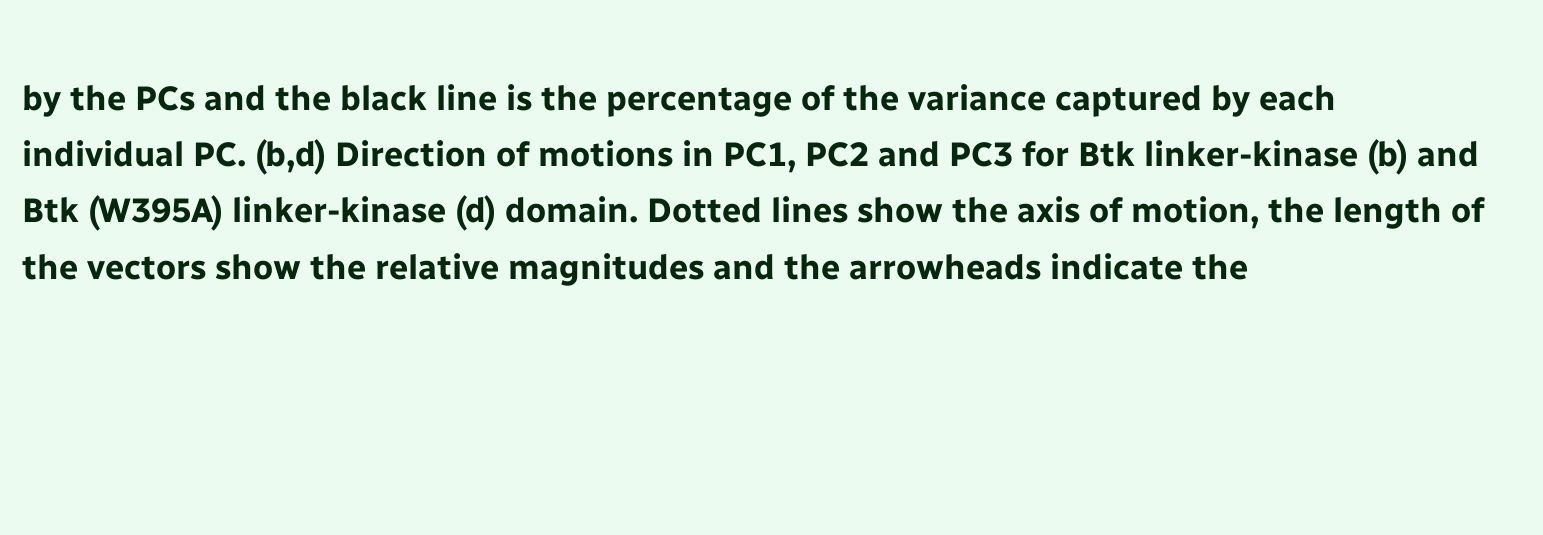by the PCs and the black line is the percentage of the variance captured by each individual PC. (b,d) Direction of motions in PC1, PC2 and PC3 for Btk linker-kinase (b) and Btk (W395A) linker-kinase (d) domain. Dotted lines show the axis of motion, the length of the vectors show the relative magnitudes and the arrowheads indicate the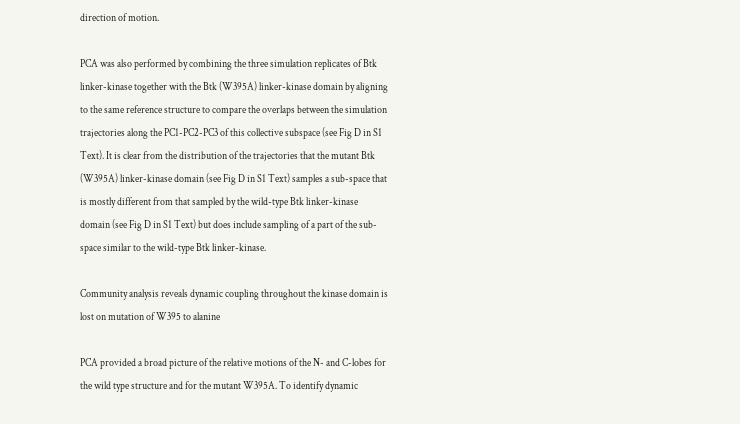direction of motion.

PCA was also performed by combining the three simulation replicates of Btk linker-kinase together with the Btk (W395A) linker-kinase domain by aligning to the same reference structure to compare the overlaps between the simulation trajectories along the PC1-PC2-PC3 of this collective subspace (see Fig D in S1 Text). It is clear from the distribution of the trajectories that the mutant Btk (W395A) linker-kinase domain (see Fig D in S1 Text) samples a sub-space that is mostly different from that sampled by the wild-type Btk linker-kinase domain (see Fig D in S1 Text) but does include sampling of a part of the sub-space similar to the wild-type Btk linker-kinase.

Community analysis reveals dynamic coupling throughout the kinase domain is lost on mutation of W395 to alanine

PCA provided a broad picture of the relative motions of the N- and C-lobes for the wild type structure and for the mutant W395A. To identify dynamic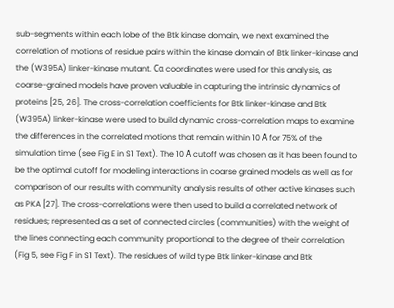sub-segments within each lobe of the Btk kinase domain, we next examined the correlation of motions of residue pairs within the kinase domain of Btk linker-kinase and the (W395A) linker-kinase mutant. Cα coordinates were used for this analysis, as coarse-grained models have proven valuable in capturing the intrinsic dynamics of proteins [25, 26]. The cross-correlation coefficients for Btk linker-kinase and Btk (W395A) linker-kinase were used to build dynamic cross-correlation maps to examine the differences in the correlated motions that remain within 10 Å for 75% of the simulation time (see Fig E in S1 Text). The 10 Å cutoff was chosen as it has been found to be the optimal cutoff for modeling interactions in coarse grained models as well as for comparison of our results with community analysis results of other active kinases such as PKA [27]. The cross-correlations were then used to build a correlated network of residues; represented as a set of connected circles (communities) with the weight of the lines connecting each community proportional to the degree of their correlation (Fig 5, see Fig F in S1 Text). The residues of wild type Btk linker-kinase and Btk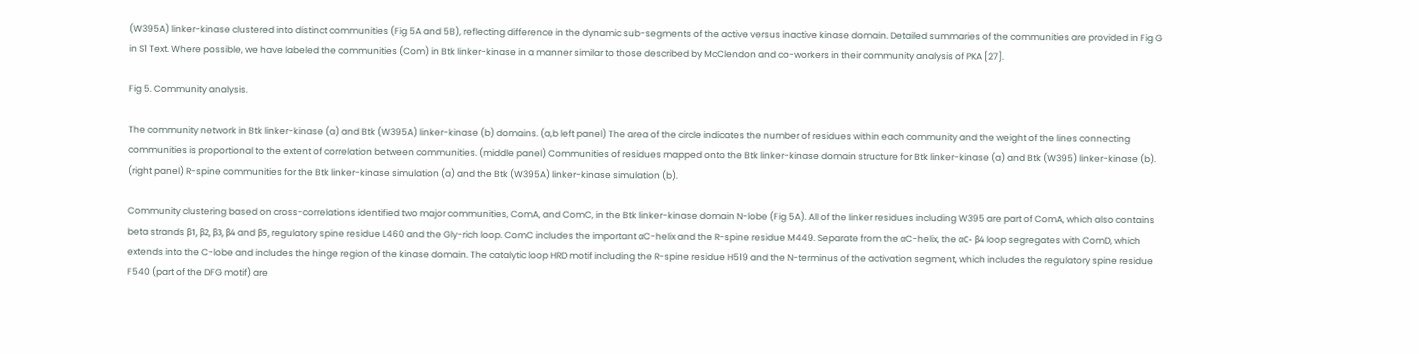(W395A) linker-kinase clustered into distinct communities (Fig 5A and 5B), reflecting difference in the dynamic sub-segments of the active versus inactive kinase domain. Detailed summaries of the communities are provided in Fig G in S1 Text. Where possible, we have labeled the communities (Com) in Btk linker-kinase in a manner similar to those described by McClendon and co-workers in their community analysis of PKA [27].

Fig 5. Community analysis.

The community network in Btk linker-kinase (a) and Btk (W395A) linker-kinase (b) domains. (a,b left panel) The area of the circle indicates the number of residues within each community and the weight of the lines connecting communities is proportional to the extent of correlation between communities. (middle panel) Communities of residues mapped onto the Btk linker-kinase domain structure for Btk linker-kinase (a) and Btk (W395) linker-kinase (b). (right panel) R-spine communities for the Btk linker-kinase simulation (a) and the Btk (W395A) linker-kinase simulation (b).

Community clustering based on cross-correlations identified two major communities, ComA, and ComC, in the Btk linker-kinase domain N-lobe (Fig 5A). All of the linker residues including W395 are part of ComA, which also contains beta strands β1, β2, β3, β4 and β5, regulatory spine residue L460 and the Gly-rich loop. ComC includes the important αC-helix and the R-spine residue M449. Separate from the αC-helix, the αC- β4 loop segregates with ComD, which extends into the C-lobe and includes the hinge region of the kinase domain. The catalytic loop HRD motif including the R-spine residue H519 and the N-terminus of the activation segment, which includes the regulatory spine residue F540 (part of the DFG motif) are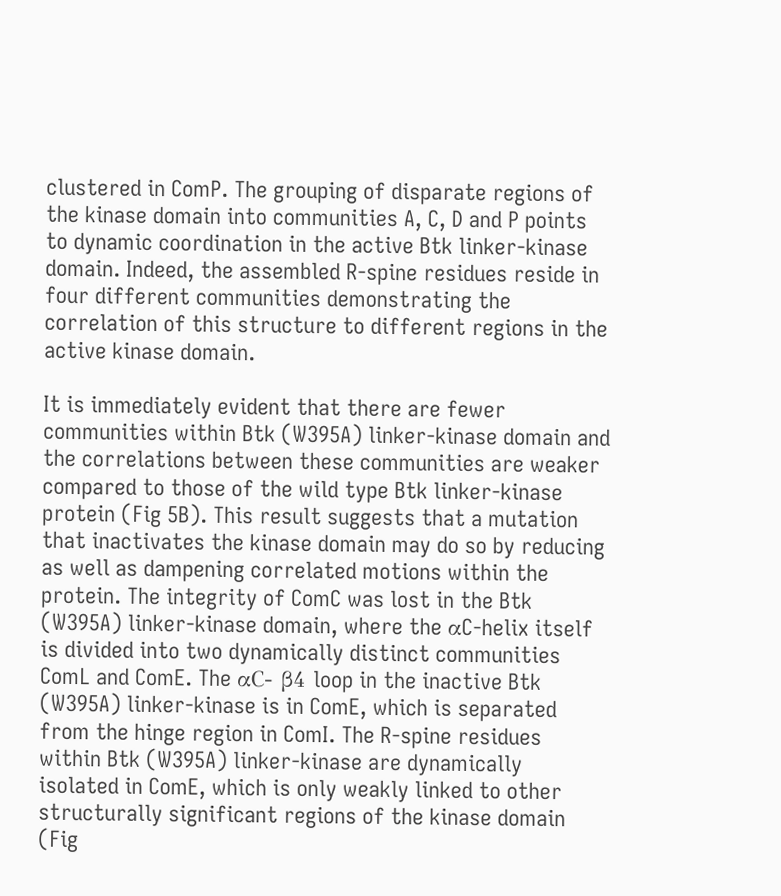clustered in ComP. The grouping of disparate regions of the kinase domain into communities A, C, D and P points to dynamic coordination in the active Btk linker-kinase domain. Indeed, the assembled R-spine residues reside in four different communities demonstrating the correlation of this structure to different regions in the active kinase domain.

It is immediately evident that there are fewer communities within Btk (W395A) linker-kinase domain and the correlations between these communities are weaker compared to those of the wild type Btk linker-kinase protein (Fig 5B). This result suggests that a mutation that inactivates the kinase domain may do so by reducing as well as dampening correlated motions within the protein. The integrity of ComC was lost in the Btk (W395A) linker-kinase domain, where the αC-helix itself is divided into two dynamically distinct communities ComL and ComE. The αC- β4 loop in the inactive Btk (W395A) linker-kinase is in ComE, which is separated from the hinge region in ComI. The R-spine residues within Btk (W395A) linker-kinase are dynamically isolated in ComE, which is only weakly linked to other structurally significant regions of the kinase domain (Fig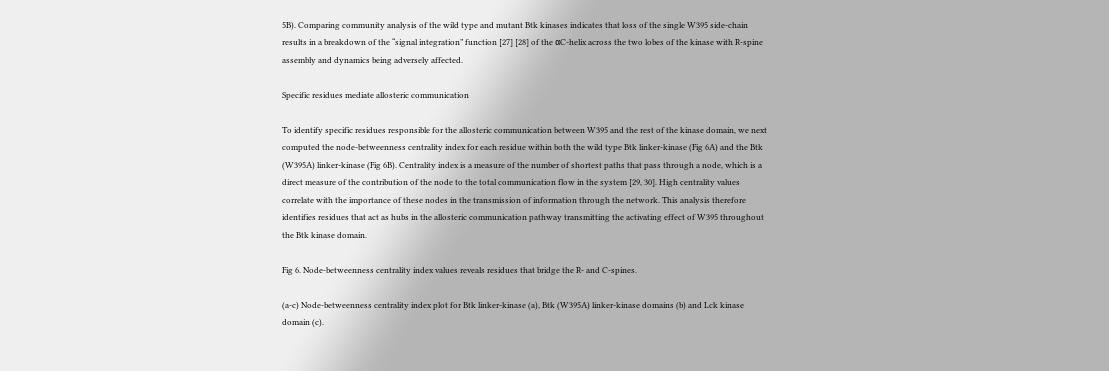5B). Comparing community analysis of the wild type and mutant Btk kinases indicates that loss of the single W395 side-chain results in a breakdown of the “signal integration” function [27] [28] of the αC-helix across the two lobes of the kinase with R-spine assembly and dynamics being adversely affected.

Specific residues mediate allosteric communication

To identify specific residues responsible for the allosteric communication between W395 and the rest of the kinase domain, we next computed the node-betweenness centrality index for each residue within both the wild type Btk linker-kinase (Fig 6A) and the Btk (W395A) linker-kinase (Fig 6B). Centrality index is a measure of the number of shortest paths that pass through a node, which is a direct measure of the contribution of the node to the total communication flow in the system [29, 30]. High centrality values correlate with the importance of these nodes in the transmission of information through the network. This analysis therefore identifies residues that act as hubs in the allosteric communication pathway transmitting the activating effect of W395 throughout the Btk kinase domain.

Fig 6. Node-betweenness centrality index values reveals residues that bridge the R- and C-spines.

(a-c) Node-betweenness centrality index plot for Btk linker-kinase (a), Btk (W395A) linker-kinase domains (b) and Lck kinase domain (c).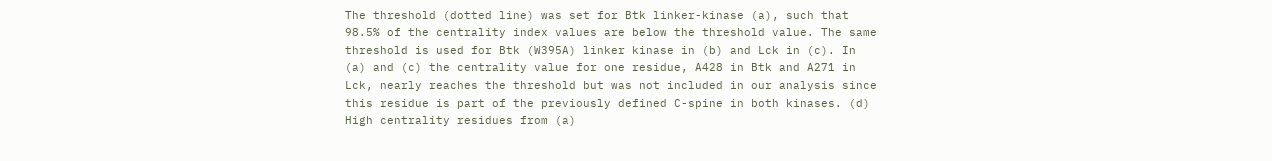The threshold (dotted line) was set for Btk linker-kinase (a), such that 98.5% of the centrality index values are below the threshold value. The same threshold is used for Btk (W395A) linker kinase in (b) and Lck in (c). In (a) and (c) the centrality value for one residue, A428 in Btk and A271 in Lck, nearly reaches the threshold but was not included in our analysis since this residue is part of the previously defined C-spine in both kinases. (d) High centrality residues from (a)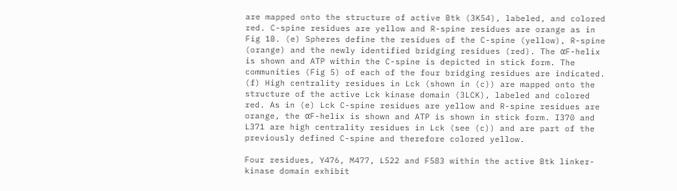are mapped onto the structure of active Btk (3K54), labeled, and colored red. C-spine residues are yellow and R-spine residues are orange as in Fig 1B. (e) Spheres define the residues of the C-spine (yellow), R-spine (orange) and the newly identified bridging residues (red). The αF-helix is shown and ATP within the C-spine is depicted in stick form. The communities (Fig 5) of each of the four bridging residues are indicated. (f) High centrality residues in Lck (shown in (c)) are mapped onto the structure of the active Lck kinase domain (3LCK), labeled and colored red. As in (e) Lck C-spine residues are yellow and R-spine residues are orange, the αF-helix is shown and ATP is shown in stick form. I370 and L371 are high centrality residues in Lck (see (c)) and are part of the previously defined C-spine and therefore colored yellow.

Four residues, Y476, M477, L522 and F583 within the active Btk linker-kinase domain exhibit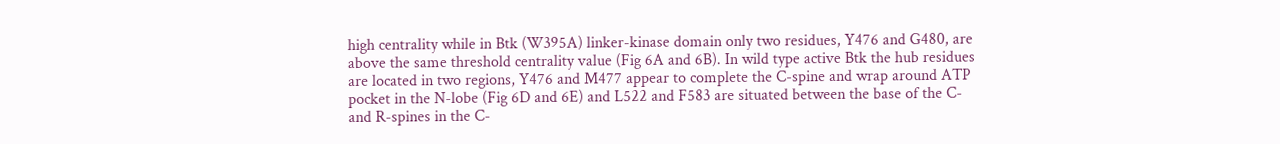high centrality while in Btk (W395A) linker-kinase domain only two residues, Y476 and G480, are above the same threshold centrality value (Fig 6A and 6B). In wild type active Btk the hub residues are located in two regions, Y476 and M477 appear to complete the C-spine and wrap around ATP pocket in the N-lobe (Fig 6D and 6E) and L522 and F583 are situated between the base of the C- and R-spines in the C-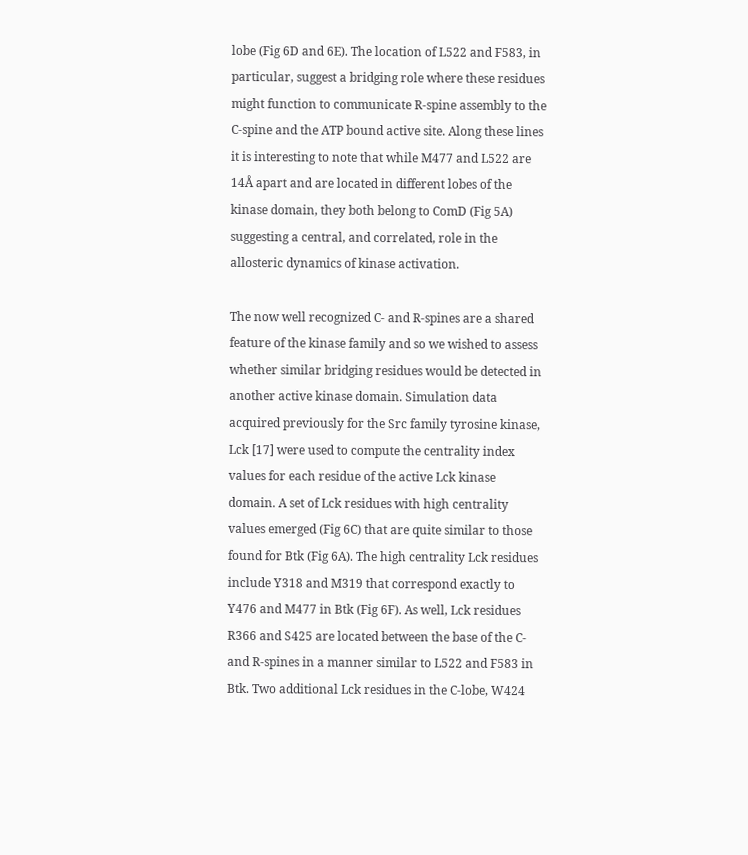lobe (Fig 6D and 6E). The location of L522 and F583, in particular, suggest a bridging role where these residues might function to communicate R-spine assembly to the C-spine and the ATP bound active site. Along these lines it is interesting to note that while M477 and L522 are 14Å apart and are located in different lobes of the kinase domain, they both belong to ComD (Fig 5A) suggesting a central, and correlated, role in the allosteric dynamics of kinase activation.

The now well recognized C- and R-spines are a shared feature of the kinase family and so we wished to assess whether similar bridging residues would be detected in another active kinase domain. Simulation data acquired previously for the Src family tyrosine kinase, Lck [17] were used to compute the centrality index values for each residue of the active Lck kinase domain. A set of Lck residues with high centrality values emerged (Fig 6C) that are quite similar to those found for Btk (Fig 6A). The high centrality Lck residues include Y318 and M319 that correspond exactly to Y476 and M477 in Btk (Fig 6F). As well, Lck residues R366 and S425 are located between the base of the C- and R-spines in a manner similar to L522 and F583 in Btk. Two additional Lck residues in the C-lobe, W424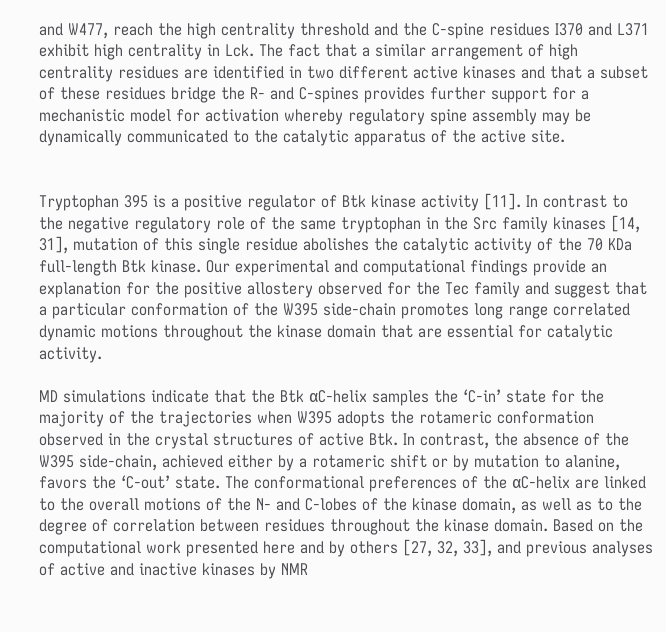and W477, reach the high centrality threshold and the C-spine residues I370 and L371 exhibit high centrality in Lck. The fact that a similar arrangement of high centrality residues are identified in two different active kinases and that a subset of these residues bridge the R- and C-spines provides further support for a mechanistic model for activation whereby regulatory spine assembly may be dynamically communicated to the catalytic apparatus of the active site.


Tryptophan 395 is a positive regulator of Btk kinase activity [11]. In contrast to the negative regulatory role of the same tryptophan in the Src family kinases [14, 31], mutation of this single residue abolishes the catalytic activity of the 70 KDa full-length Btk kinase. Our experimental and computational findings provide an explanation for the positive allostery observed for the Tec family and suggest that a particular conformation of the W395 side-chain promotes long range correlated dynamic motions throughout the kinase domain that are essential for catalytic activity.

MD simulations indicate that the Btk αC-helix samples the ‘C-in’ state for the majority of the trajectories when W395 adopts the rotameric conformation observed in the crystal structures of active Btk. In contrast, the absence of the W395 side-chain, achieved either by a rotameric shift or by mutation to alanine, favors the ‘C-out’ state. The conformational preferences of the αC-helix are linked to the overall motions of the N- and C-lobes of the kinase domain, as well as to the degree of correlation between residues throughout the kinase domain. Based on the computational work presented here and by others [27, 32, 33], and previous analyses of active and inactive kinases by NMR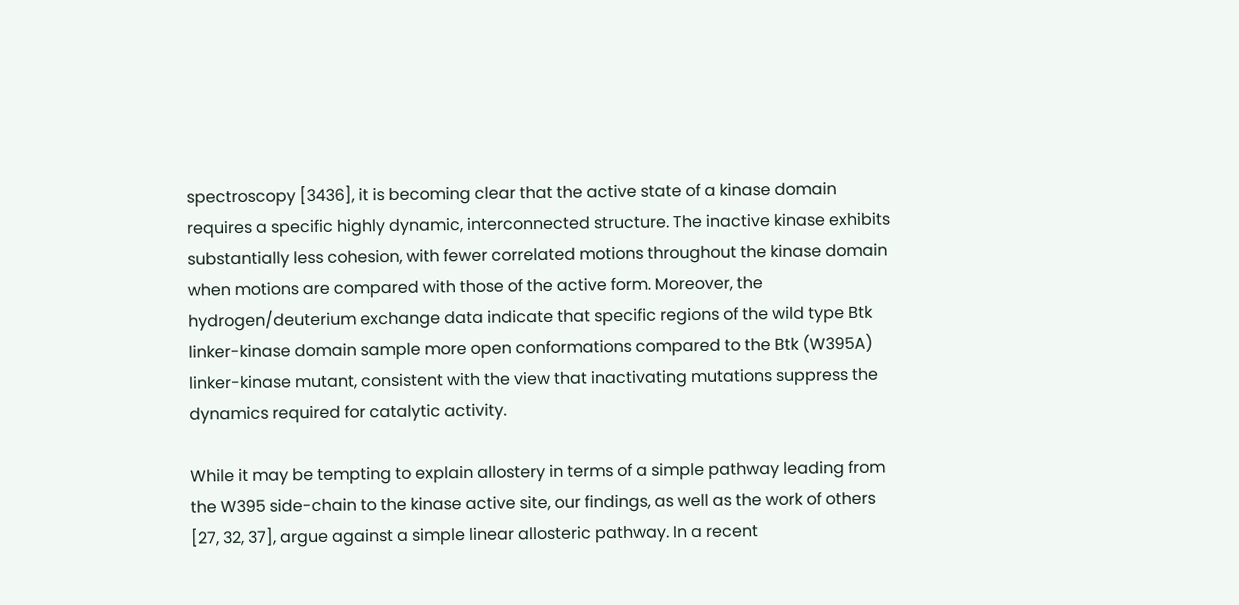spectroscopy [3436], it is becoming clear that the active state of a kinase domain requires a specific highly dynamic, interconnected structure. The inactive kinase exhibits substantially less cohesion, with fewer correlated motions throughout the kinase domain when motions are compared with those of the active form. Moreover, the hydrogen/deuterium exchange data indicate that specific regions of the wild type Btk linker-kinase domain sample more open conformations compared to the Btk (W395A) linker-kinase mutant, consistent with the view that inactivating mutations suppress the dynamics required for catalytic activity.

While it may be tempting to explain allostery in terms of a simple pathway leading from the W395 side-chain to the kinase active site, our findings, as well as the work of others [27, 32, 37], argue against a simple linear allosteric pathway. In a recent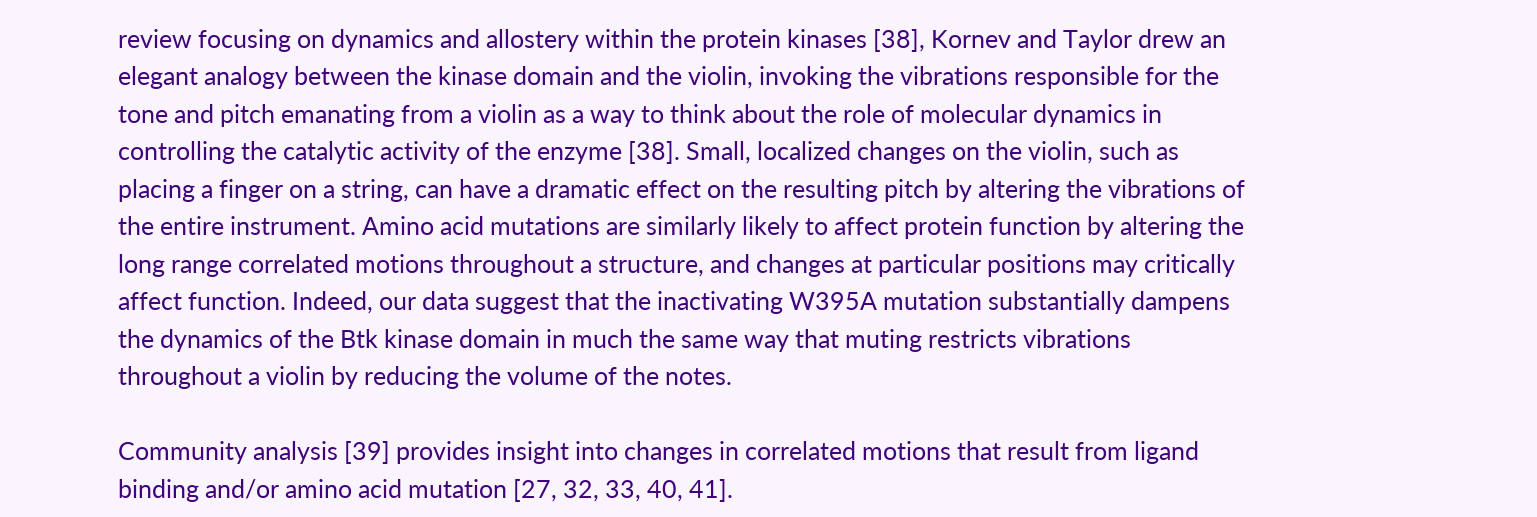review focusing on dynamics and allostery within the protein kinases [38], Kornev and Taylor drew an elegant analogy between the kinase domain and the violin, invoking the vibrations responsible for the tone and pitch emanating from a violin as a way to think about the role of molecular dynamics in controlling the catalytic activity of the enzyme [38]. Small, localized changes on the violin, such as placing a finger on a string, can have a dramatic effect on the resulting pitch by altering the vibrations of the entire instrument. Amino acid mutations are similarly likely to affect protein function by altering the long range correlated motions throughout a structure, and changes at particular positions may critically affect function. Indeed, our data suggest that the inactivating W395A mutation substantially dampens the dynamics of the Btk kinase domain in much the same way that muting restricts vibrations throughout a violin by reducing the volume of the notes.

Community analysis [39] provides insight into changes in correlated motions that result from ligand binding and/or amino acid mutation [27, 32, 33, 40, 41].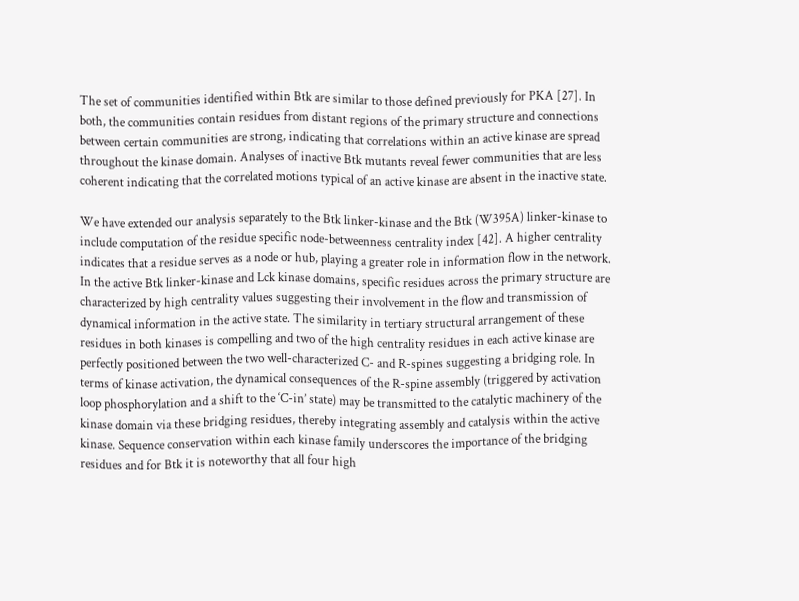The set of communities identified within Btk are similar to those defined previously for PKA [27]. In both, the communities contain residues from distant regions of the primary structure and connections between certain communities are strong, indicating that correlations within an active kinase are spread throughout the kinase domain. Analyses of inactive Btk mutants reveal fewer communities that are less coherent indicating that the correlated motions typical of an active kinase are absent in the inactive state.

We have extended our analysis separately to the Btk linker-kinase and the Btk (W395A) linker-kinase to include computation of the residue specific node-betweenness centrality index [42]. A higher centrality indicates that a residue serves as a node or hub, playing a greater role in information flow in the network. In the active Btk linker-kinase and Lck kinase domains, specific residues across the primary structure are characterized by high centrality values suggesting their involvement in the flow and transmission of dynamical information in the active state. The similarity in tertiary structural arrangement of these residues in both kinases is compelling and two of the high centrality residues in each active kinase are perfectly positioned between the two well-characterized C- and R-spines suggesting a bridging role. In terms of kinase activation, the dynamical consequences of the R-spine assembly (triggered by activation loop phosphorylation and a shift to the ‘C-in’ state) may be transmitted to the catalytic machinery of the kinase domain via these bridging residues, thereby integrating assembly and catalysis within the active kinase. Sequence conservation within each kinase family underscores the importance of the bridging residues and for Btk it is noteworthy that all four high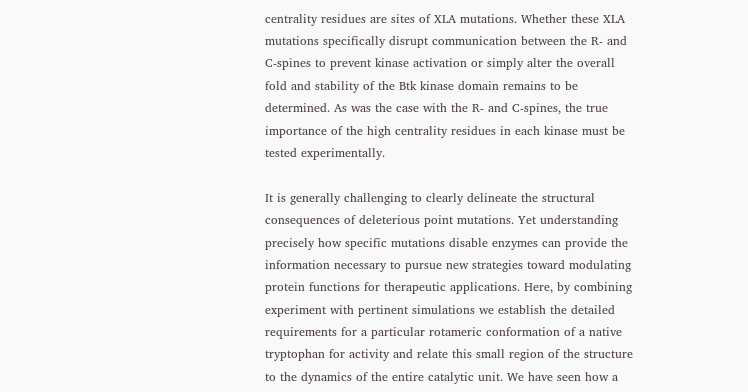centrality residues are sites of XLA mutations. Whether these XLA mutations specifically disrupt communication between the R- and C-spines to prevent kinase activation or simply alter the overall fold and stability of the Btk kinase domain remains to be determined. As was the case with the R- and C-spines, the true importance of the high centrality residues in each kinase must be tested experimentally.

It is generally challenging to clearly delineate the structural consequences of deleterious point mutations. Yet understanding precisely how specific mutations disable enzymes can provide the information necessary to pursue new strategies toward modulating protein functions for therapeutic applications. Here, by combining experiment with pertinent simulations we establish the detailed requirements for a particular rotameric conformation of a native tryptophan for activity and relate this small region of the structure to the dynamics of the entire catalytic unit. We have seen how a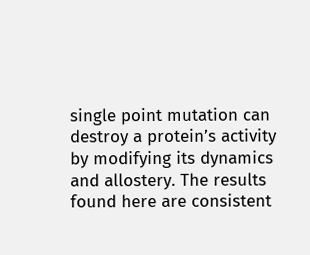single point mutation can destroy a protein’s activity by modifying its dynamics and allostery. The results found here are consistent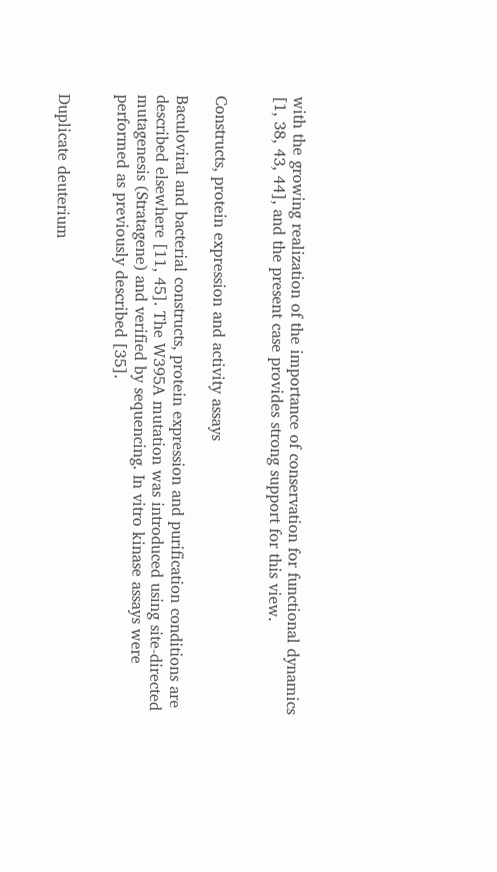with the growing realization of the importance of conservation for functional dynamics [1, 38, 43, 44], and the present case provides strong support for this view.


Constructs, protein expression and activity assays

Baculoviral and bacterial constructs, protein expression and purification conditions are described elsewhere [11, 45]. The W395A mutation was introduced using site-directed mutagenesis (Stratagene) and verified by sequencing. In vitro kinase assays were performed as previously described [35].


Duplicate deuterium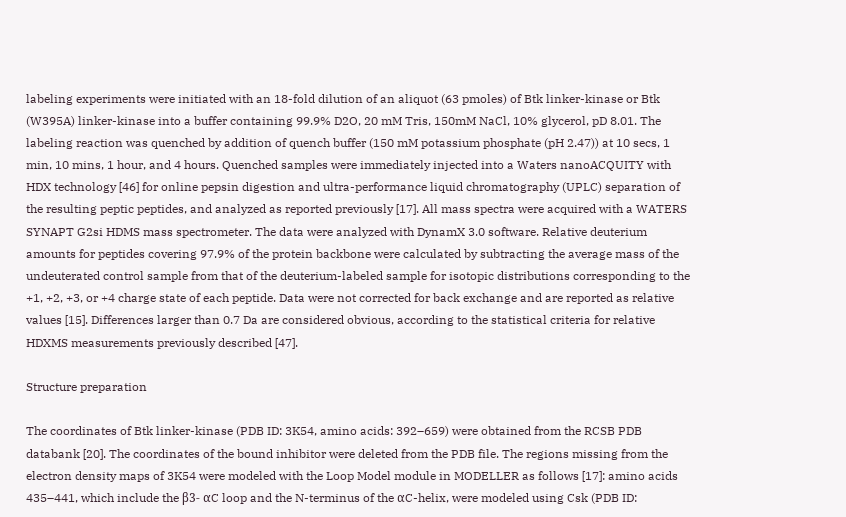labeling experiments were initiated with an 18-fold dilution of an aliquot (63 pmoles) of Btk linker-kinase or Btk (W395A) linker-kinase into a buffer containing 99.9% D2O, 20 mM Tris, 150mM NaCl, 10% glycerol, pD 8.01. The labeling reaction was quenched by addition of quench buffer (150 mM potassium phosphate (pH 2.47)) at 10 secs, 1 min, 10 mins, 1 hour, and 4 hours. Quenched samples were immediately injected into a Waters nanoACQUITY with HDX technology [46] for online pepsin digestion and ultra-performance liquid chromatography (UPLC) separation of the resulting peptic peptides, and analyzed as reported previously [17]. All mass spectra were acquired with a WATERS SYNAPT G2si HDMS mass spectrometer. The data were analyzed with DynamX 3.0 software. Relative deuterium amounts for peptides covering 97.9% of the protein backbone were calculated by subtracting the average mass of the undeuterated control sample from that of the deuterium-labeled sample for isotopic distributions corresponding to the +1, +2, +3, or +4 charge state of each peptide. Data were not corrected for back exchange and are reported as relative values [15]. Differences larger than 0.7 Da are considered obvious, according to the statistical criteria for relative HDXMS measurements previously described [47].

Structure preparation

The coordinates of Btk linker-kinase (PDB ID: 3K54, amino acids: 392–659) were obtained from the RCSB PDB databank [20]. The coordinates of the bound inhibitor were deleted from the PDB file. The regions missing from the electron density maps of 3K54 were modeled with the Loop Model module in MODELLER as follows [17]: amino acids 435–441, which include the β3- αC loop and the N-terminus of the αC-helix, were modeled using Csk (PDB ID: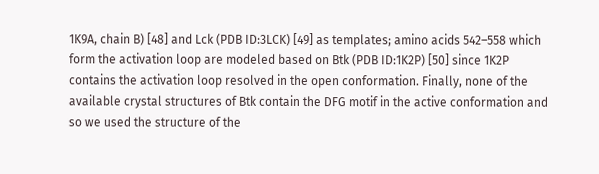1K9A, chain B) [48] and Lck (PDB ID:3LCK) [49] as templates; amino acids 542–558 which form the activation loop are modeled based on Btk (PDB ID:1K2P) [50] since 1K2P contains the activation loop resolved in the open conformation. Finally, none of the available crystal structures of Btk contain the DFG motif in the active conformation and so we used the structure of the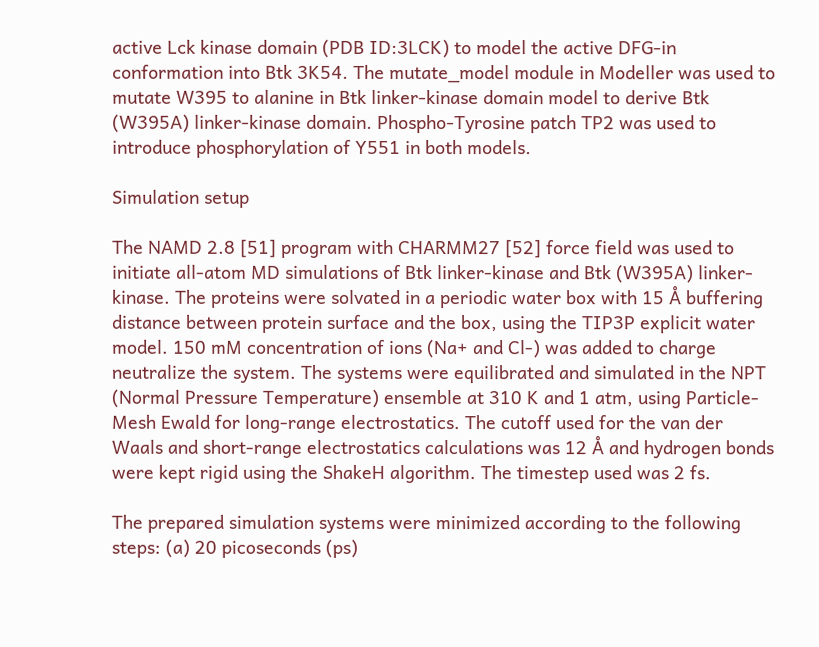active Lck kinase domain (PDB ID:3LCK) to model the active DFG-in conformation into Btk 3K54. The mutate_model module in Modeller was used to mutate W395 to alanine in Btk linker-kinase domain model to derive Btk (W395A) linker-kinase domain. Phospho-Tyrosine patch TP2 was used to introduce phosphorylation of Y551 in both models.

Simulation setup

The NAMD 2.8 [51] program with CHARMM27 [52] force field was used to initiate all-atom MD simulations of Btk linker-kinase and Btk (W395A) linker-kinase. The proteins were solvated in a periodic water box with 15 Å buffering distance between protein surface and the box, using the TIP3P explicit water model. 150 mM concentration of ions (Na+ and Cl-) was added to charge neutralize the system. The systems were equilibrated and simulated in the NPT (Normal Pressure Temperature) ensemble at 310 K and 1 atm, using Particle-Mesh Ewald for long-range electrostatics. The cutoff used for the van der Waals and short-range electrostatics calculations was 12 Å and hydrogen bonds were kept rigid using the ShakeH algorithm. The timestep used was 2 fs.

The prepared simulation systems were minimized according to the following steps: (a) 20 picoseconds (ps)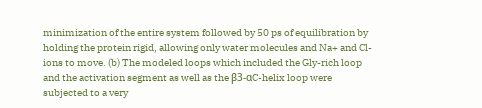minimization of the entire system followed by 50 ps of equilibration by holding the protein rigid, allowing only water molecules and Na+ and Cl- ions to move. (b) The modeled loops which included the Gly-rich loop and the activation segment as well as the β3-αC-helix loop were subjected to a very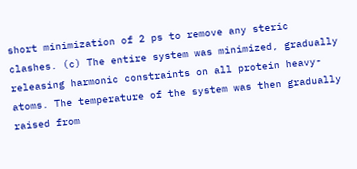short minimization of 2 ps to remove any steric clashes. (c) The entire system was minimized, gradually releasing harmonic constraints on all protein heavy-atoms. The temperature of the system was then gradually raised from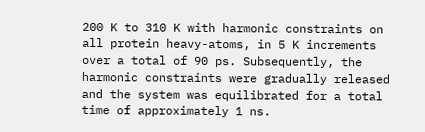200 K to 310 K with harmonic constraints on all protein heavy-atoms, in 5 K increments over a total of 90 ps. Subsequently, the harmonic constraints were gradually released and the system was equilibrated for a total time of approximately 1 ns.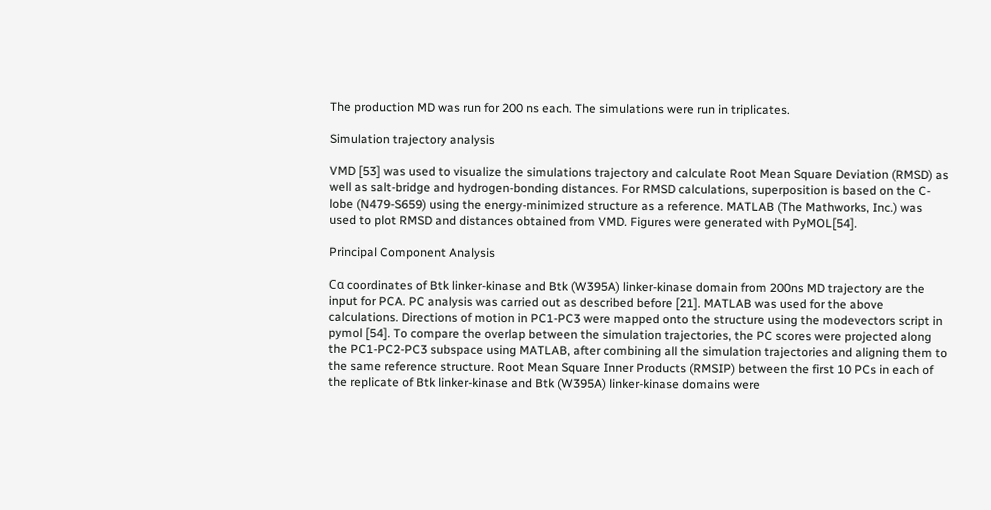The production MD was run for 200 ns each. The simulations were run in triplicates.

Simulation trajectory analysis

VMD [53] was used to visualize the simulations trajectory and calculate Root Mean Square Deviation (RMSD) as well as salt-bridge and hydrogen-bonding distances. For RMSD calculations, superposition is based on the C-lobe (N479-S659) using the energy-minimized structure as a reference. MATLAB (The Mathworks, Inc.) was used to plot RMSD and distances obtained from VMD. Figures were generated with PyMOL[54].

Principal Component Analysis

Cα coordinates of Btk linker-kinase and Btk (W395A) linker-kinase domain from 200ns MD trajectory are the input for PCA. PC analysis was carried out as described before [21]. MATLAB was used for the above calculations. Directions of motion in PC1-PC3 were mapped onto the structure using the modevectors script in pymol [54]. To compare the overlap between the simulation trajectories, the PC scores were projected along the PC1-PC2-PC3 subspace using MATLAB, after combining all the simulation trajectories and aligning them to the same reference structure. Root Mean Square Inner Products (RMSIP) between the first 10 PCs in each of the replicate of Btk linker-kinase and Btk (W395A) linker-kinase domains were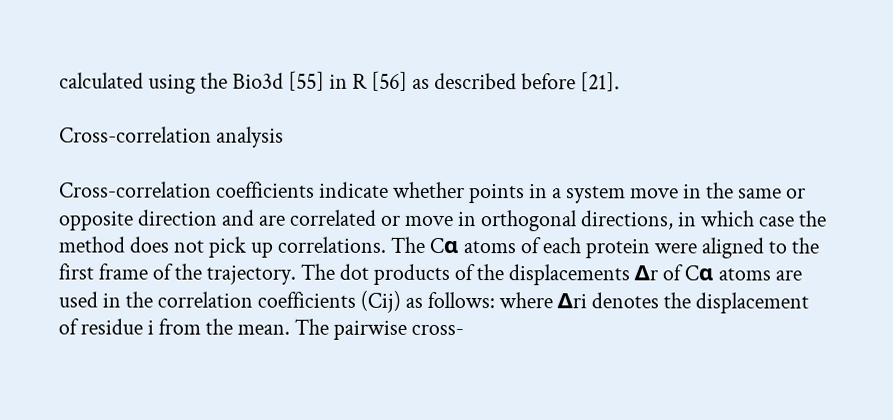calculated using the Bio3d [55] in R [56] as described before [21].

Cross-correlation analysis

Cross-correlation coefficients indicate whether points in a system move in the same or opposite direction and are correlated or move in orthogonal directions, in which case the method does not pick up correlations. The Cα atoms of each protein were aligned to the first frame of the trajectory. The dot products of the displacements Δr of Cα atoms are used in the correlation coefficients (Cij) as follows: where Δri denotes the displacement of residue i from the mean. The pairwise cross-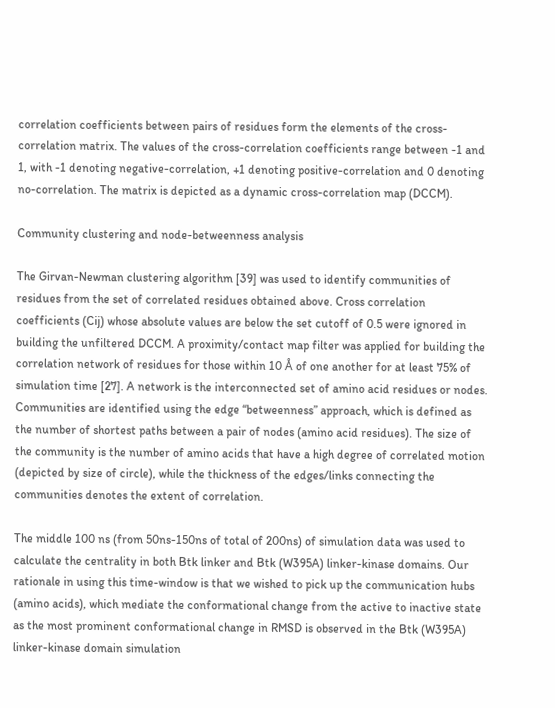correlation coefficients between pairs of residues form the elements of the cross-correlation matrix. The values of the cross-correlation coefficients range between -1 and 1, with -1 denoting negative-correlation, +1 denoting positive-correlation and 0 denoting no-correlation. The matrix is depicted as a dynamic cross-correlation map (DCCM).

Community clustering and node-betweenness analysis

The Girvan-Newman clustering algorithm [39] was used to identify communities of residues from the set of correlated residues obtained above. Cross correlation coefficients (Cij) whose absolute values are below the set cutoff of 0.5 were ignored in building the unfiltered DCCM. A proximity/contact map filter was applied for building the correlation network of residues for those within 10 Å of one another for at least 75% of simulation time [27]. A network is the interconnected set of amino acid residues or nodes. Communities are identified using the edge “betweenness” approach, which is defined as the number of shortest paths between a pair of nodes (amino acid residues). The size of the community is the number of amino acids that have a high degree of correlated motion (depicted by size of circle), while the thickness of the edges/links connecting the communities denotes the extent of correlation.

The middle 100 ns (from 50ns-150ns of total of 200ns) of simulation data was used to calculate the centrality in both Btk linker and Btk (W395A) linker-kinase domains. Our rationale in using this time-window is that we wished to pick up the communication hubs (amino acids), which mediate the conformational change from the active to inactive state as the most prominent conformational change in RMSD is observed in the Btk (W395A) linker-kinase domain simulation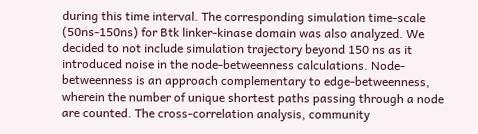during this time interval. The corresponding simulation time-scale (50ns-150ns) for Btk linker-kinase domain was also analyzed. We decided to not include simulation trajectory beyond 150 ns as it introduced noise in the node-betweenness calculations. Node-betweenness is an approach complementary to edge-betweenness, wherein the number of unique shortest paths passing through a node are counted. The cross-correlation analysis, community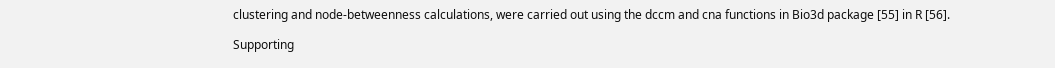clustering and node-betweenness calculations, were carried out using the dccm and cna functions in Bio3d package [55] in R [56].

Supporting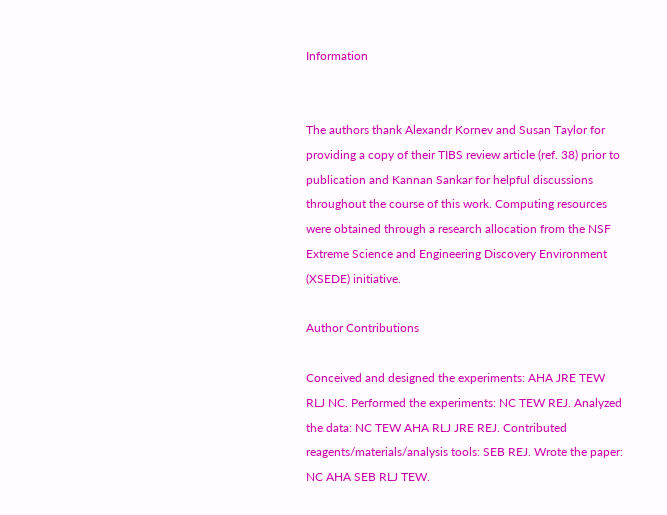Information


The authors thank Alexandr Kornev and Susan Taylor for providing a copy of their TIBS review article (ref. 38) prior to publication and Kannan Sankar for helpful discussions throughout the course of this work. Computing resources were obtained through a research allocation from the NSF Extreme Science and Engineering Discovery Environment (XSEDE) initiative.

Author Contributions

Conceived and designed the experiments: AHA JRE TEW RLJ NC. Performed the experiments: NC TEW REJ. Analyzed the data: NC TEW AHA RLJ JRE REJ. Contributed reagents/materials/analysis tools: SEB REJ. Wrote the paper: NC AHA SEB RLJ TEW.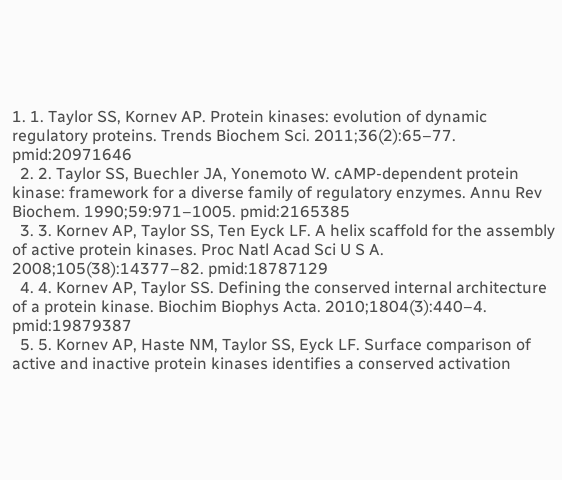1. 1. Taylor SS, Kornev AP. Protein kinases: evolution of dynamic regulatory proteins. Trends Biochem Sci. 2011;36(2):65–77. pmid:20971646
  2. 2. Taylor SS, Buechler JA, Yonemoto W. cAMP-dependent protein kinase: framework for a diverse family of regulatory enzymes. Annu Rev Biochem. 1990;59:971–1005. pmid:2165385
  3. 3. Kornev AP, Taylor SS, Ten Eyck LF. A helix scaffold for the assembly of active protein kinases. Proc Natl Acad Sci U S A. 2008;105(38):14377–82. pmid:18787129
  4. 4. Kornev AP, Taylor SS. Defining the conserved internal architecture of a protein kinase. Biochim Biophys Acta. 2010;1804(3):440–4. pmid:19879387
  5. 5. Kornev AP, Haste NM, Taylor SS, Eyck LF. Surface comparison of active and inactive protein kinases identifies a conserved activation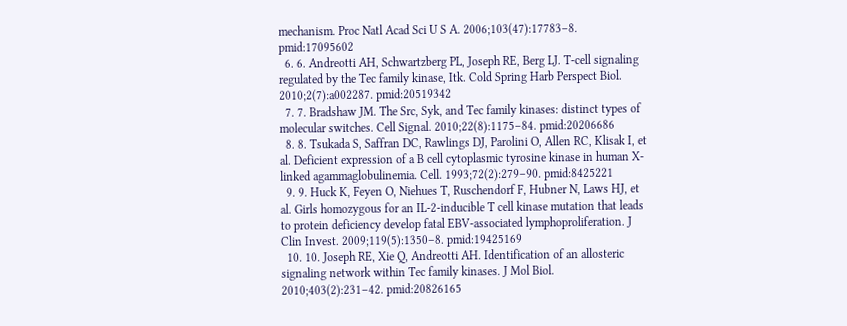mechanism. Proc Natl Acad Sci U S A. 2006;103(47):17783–8. pmid:17095602
  6. 6. Andreotti AH, Schwartzberg PL, Joseph RE, Berg LJ. T-cell signaling regulated by the Tec family kinase, Itk. Cold Spring Harb Perspect Biol. 2010;2(7):a002287. pmid:20519342
  7. 7. Bradshaw JM. The Src, Syk, and Tec family kinases: distinct types of molecular switches. Cell Signal. 2010;22(8):1175–84. pmid:20206686
  8. 8. Tsukada S, Saffran DC, Rawlings DJ, Parolini O, Allen RC, Klisak I, et al. Deficient expression of a B cell cytoplasmic tyrosine kinase in human X-linked agammaglobulinemia. Cell. 1993;72(2):279–90. pmid:8425221
  9. 9. Huck K, Feyen O, Niehues T, Ruschendorf F, Hubner N, Laws HJ, et al. Girls homozygous for an IL-2-inducible T cell kinase mutation that leads to protein deficiency develop fatal EBV-associated lymphoproliferation. J Clin Invest. 2009;119(5):1350–8. pmid:19425169
  10. 10. Joseph RE, Xie Q, Andreotti AH. Identification of an allosteric signaling network within Tec family kinases. J Mol Biol. 2010;403(2):231–42. pmid:20826165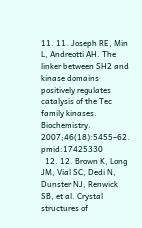11. 11. Joseph RE, Min L, Andreotti AH. The linker between SH2 and kinase domains positively regulates catalysis of the Tec family kinases. Biochemistry. 2007;46(18):5455–62. pmid:17425330
  12. 12. Brown K, Long JM, Vial SC, Dedi N, Dunster NJ, Renwick SB, et al. Crystal structures of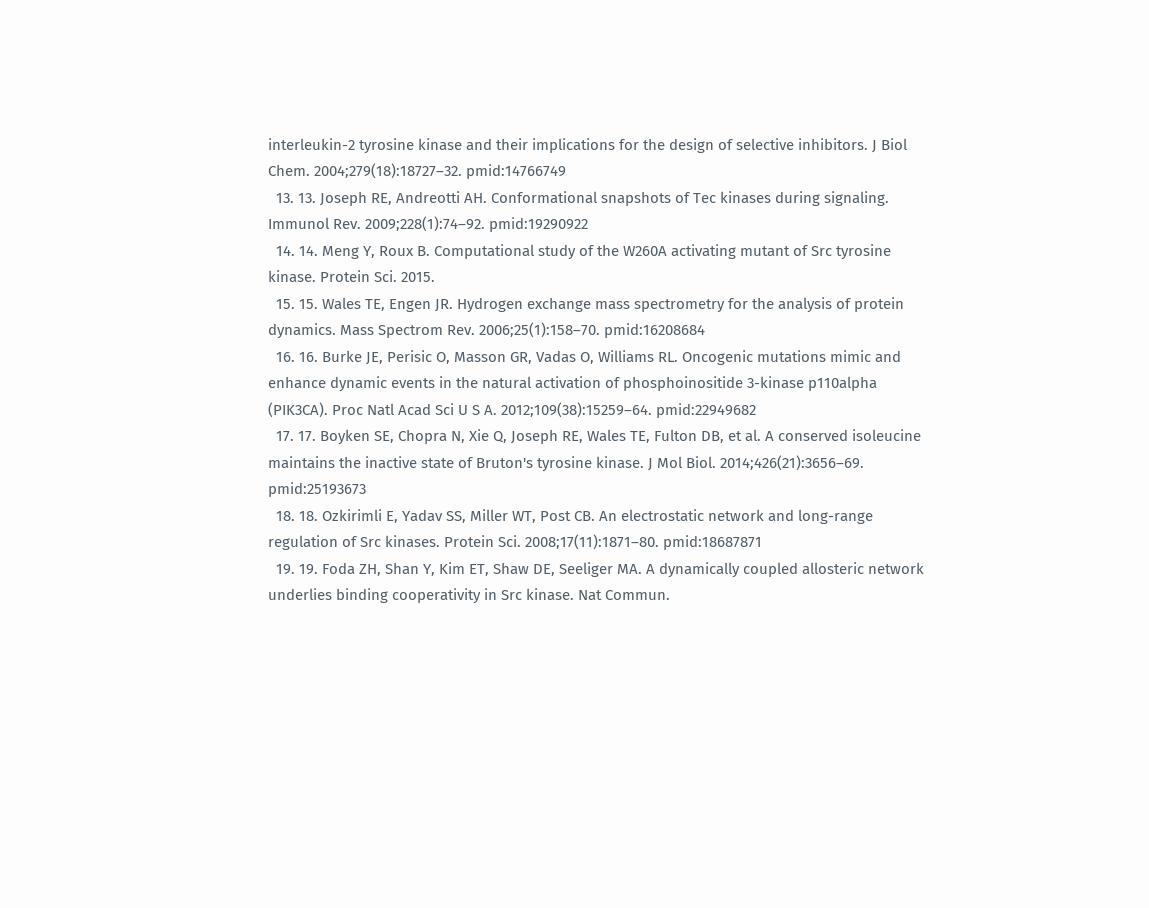interleukin-2 tyrosine kinase and their implications for the design of selective inhibitors. J Biol Chem. 2004;279(18):18727–32. pmid:14766749
  13. 13. Joseph RE, Andreotti AH. Conformational snapshots of Tec kinases during signaling. Immunol Rev. 2009;228(1):74–92. pmid:19290922
  14. 14. Meng Y, Roux B. Computational study of the W260A activating mutant of Src tyrosine kinase. Protein Sci. 2015.
  15. 15. Wales TE, Engen JR. Hydrogen exchange mass spectrometry for the analysis of protein dynamics. Mass Spectrom Rev. 2006;25(1):158–70. pmid:16208684
  16. 16. Burke JE, Perisic O, Masson GR, Vadas O, Williams RL. Oncogenic mutations mimic and enhance dynamic events in the natural activation of phosphoinositide 3-kinase p110alpha (PIK3CA). Proc Natl Acad Sci U S A. 2012;109(38):15259–64. pmid:22949682
  17. 17. Boyken SE, Chopra N, Xie Q, Joseph RE, Wales TE, Fulton DB, et al. A conserved isoleucine maintains the inactive state of Bruton's tyrosine kinase. J Mol Biol. 2014;426(21):3656–69. pmid:25193673
  18. 18. Ozkirimli E, Yadav SS, Miller WT, Post CB. An electrostatic network and long-range regulation of Src kinases. Protein Sci. 2008;17(11):1871–80. pmid:18687871
  19. 19. Foda ZH, Shan Y, Kim ET, Shaw DE, Seeliger MA. A dynamically coupled allosteric network underlies binding cooperativity in Src kinase. Nat Commun.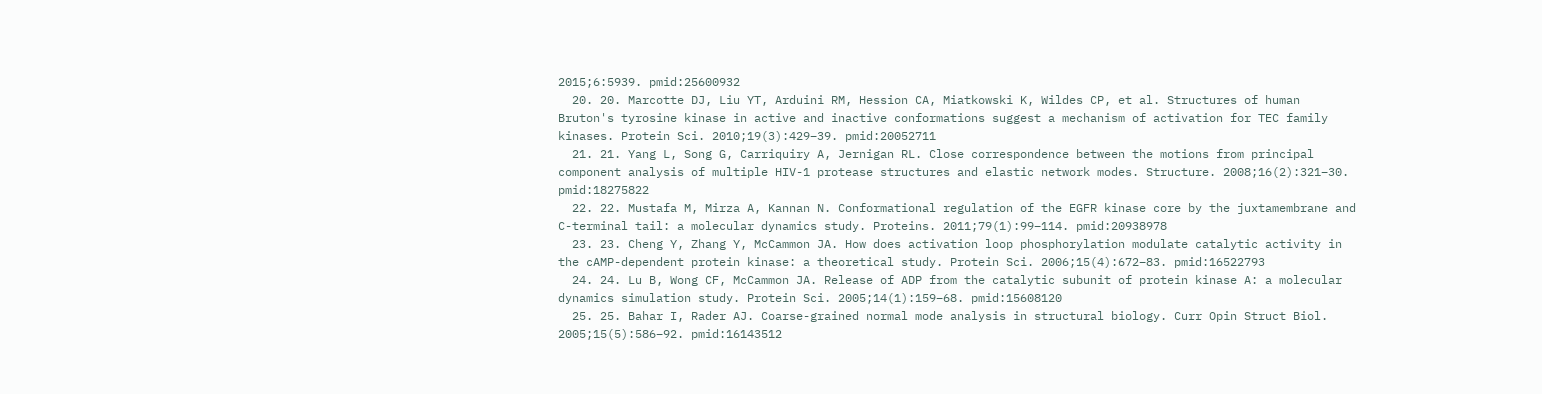2015;6:5939. pmid:25600932
  20. 20. Marcotte DJ, Liu YT, Arduini RM, Hession CA, Miatkowski K, Wildes CP, et al. Structures of human Bruton's tyrosine kinase in active and inactive conformations suggest a mechanism of activation for TEC family kinases. Protein Sci. 2010;19(3):429–39. pmid:20052711
  21. 21. Yang L, Song G, Carriquiry A, Jernigan RL. Close correspondence between the motions from principal component analysis of multiple HIV-1 protease structures and elastic network modes. Structure. 2008;16(2):321–30. pmid:18275822
  22. 22. Mustafa M, Mirza A, Kannan N. Conformational regulation of the EGFR kinase core by the juxtamembrane and C-terminal tail: a molecular dynamics study. Proteins. 2011;79(1):99–114. pmid:20938978
  23. 23. Cheng Y, Zhang Y, McCammon JA. How does activation loop phosphorylation modulate catalytic activity in the cAMP-dependent protein kinase: a theoretical study. Protein Sci. 2006;15(4):672–83. pmid:16522793
  24. 24. Lu B, Wong CF, McCammon JA. Release of ADP from the catalytic subunit of protein kinase A: a molecular dynamics simulation study. Protein Sci. 2005;14(1):159–68. pmid:15608120
  25. 25. Bahar I, Rader AJ. Coarse-grained normal mode analysis in structural biology. Curr Opin Struct Biol. 2005;15(5):586–92. pmid:16143512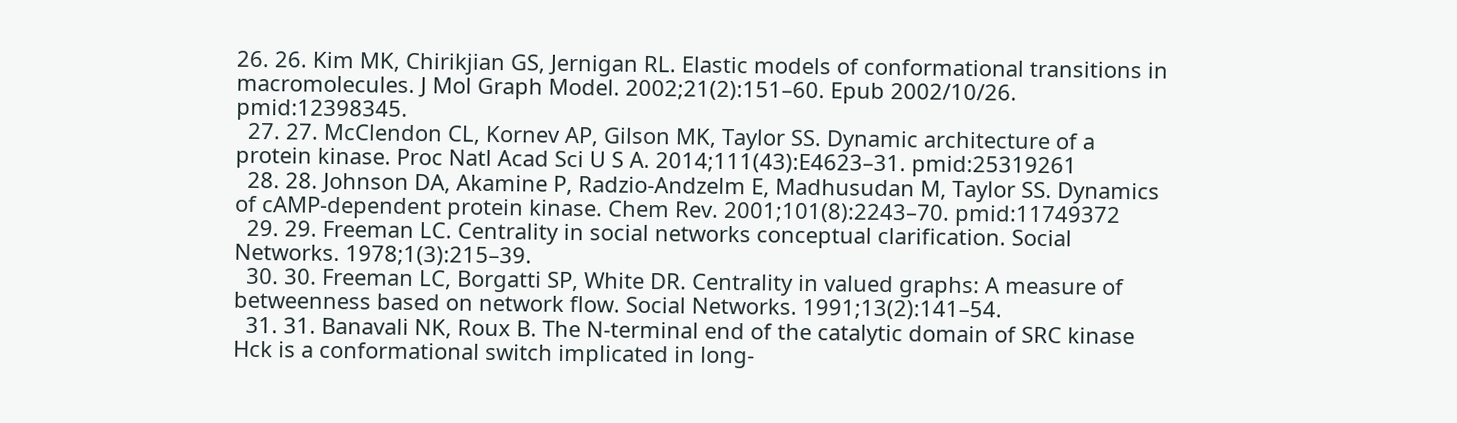26. 26. Kim MK, Chirikjian GS, Jernigan RL. Elastic models of conformational transitions in macromolecules. J Mol Graph Model. 2002;21(2):151–60. Epub 2002/10/26. pmid:12398345.
  27. 27. McClendon CL, Kornev AP, Gilson MK, Taylor SS. Dynamic architecture of a protein kinase. Proc Natl Acad Sci U S A. 2014;111(43):E4623–31. pmid:25319261
  28. 28. Johnson DA, Akamine P, Radzio-Andzelm E, Madhusudan M, Taylor SS. Dynamics of cAMP-dependent protein kinase. Chem Rev. 2001;101(8):2243–70. pmid:11749372
  29. 29. Freeman LC. Centrality in social networks conceptual clarification. Social Networks. 1978;1(3):215–39.
  30. 30. Freeman LC, Borgatti SP, White DR. Centrality in valued graphs: A measure of betweenness based on network flow. Social Networks. 1991;13(2):141–54.
  31. 31. Banavali NK, Roux B. The N-terminal end of the catalytic domain of SRC kinase Hck is a conformational switch implicated in long-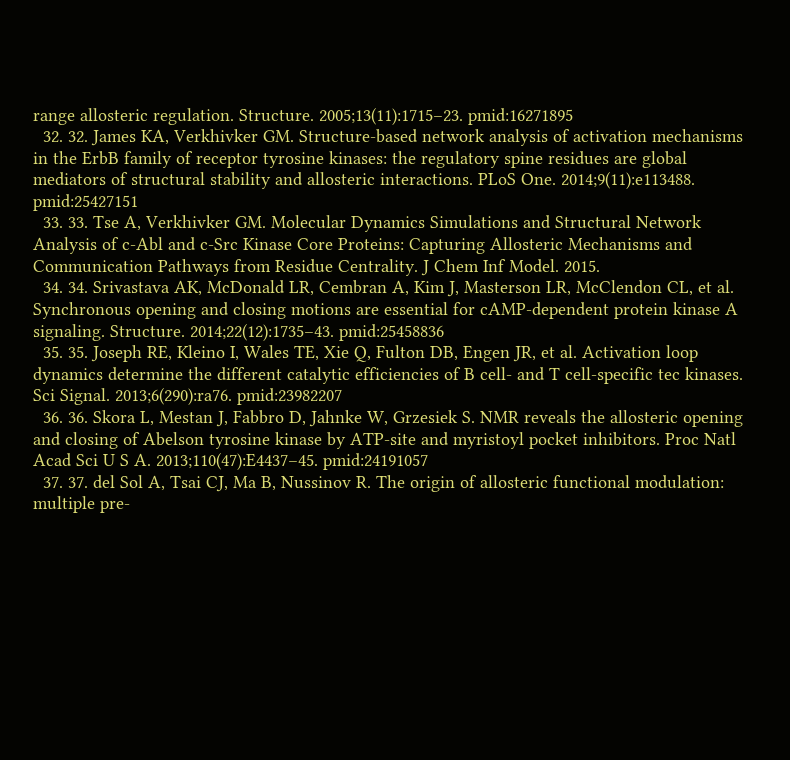range allosteric regulation. Structure. 2005;13(11):1715–23. pmid:16271895
  32. 32. James KA, Verkhivker GM. Structure-based network analysis of activation mechanisms in the ErbB family of receptor tyrosine kinases: the regulatory spine residues are global mediators of structural stability and allosteric interactions. PLoS One. 2014;9(11):e113488. pmid:25427151
  33. 33. Tse A, Verkhivker GM. Molecular Dynamics Simulations and Structural Network Analysis of c-Abl and c-Src Kinase Core Proteins: Capturing Allosteric Mechanisms and Communication Pathways from Residue Centrality. J Chem Inf Model. 2015.
  34. 34. Srivastava AK, McDonald LR, Cembran A, Kim J, Masterson LR, McClendon CL, et al. Synchronous opening and closing motions are essential for cAMP-dependent protein kinase A signaling. Structure. 2014;22(12):1735–43. pmid:25458836
  35. 35. Joseph RE, Kleino I, Wales TE, Xie Q, Fulton DB, Engen JR, et al. Activation loop dynamics determine the different catalytic efficiencies of B cell- and T cell-specific tec kinases. Sci Signal. 2013;6(290):ra76. pmid:23982207
  36. 36. Skora L, Mestan J, Fabbro D, Jahnke W, Grzesiek S. NMR reveals the allosteric opening and closing of Abelson tyrosine kinase by ATP-site and myristoyl pocket inhibitors. Proc Natl Acad Sci U S A. 2013;110(47):E4437–45. pmid:24191057
  37. 37. del Sol A, Tsai CJ, Ma B, Nussinov R. The origin of allosteric functional modulation: multiple pre-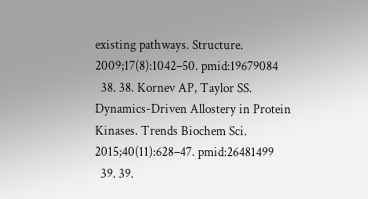existing pathways. Structure. 2009;17(8):1042–50. pmid:19679084
  38. 38. Kornev AP, Taylor SS. Dynamics-Driven Allostery in Protein Kinases. Trends Biochem Sci. 2015;40(11):628–47. pmid:26481499
  39. 39.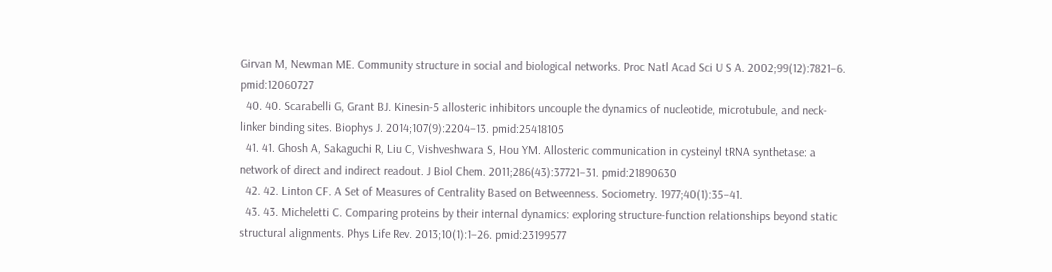Girvan M, Newman ME. Community structure in social and biological networks. Proc Natl Acad Sci U S A. 2002;99(12):7821–6. pmid:12060727
  40. 40. Scarabelli G, Grant BJ. Kinesin-5 allosteric inhibitors uncouple the dynamics of nucleotide, microtubule, and neck-linker binding sites. Biophys J. 2014;107(9):2204–13. pmid:25418105
  41. 41. Ghosh A, Sakaguchi R, Liu C, Vishveshwara S, Hou YM. Allosteric communication in cysteinyl tRNA synthetase: a network of direct and indirect readout. J Biol Chem. 2011;286(43):37721–31. pmid:21890630
  42. 42. Linton CF. A Set of Measures of Centrality Based on Betweenness. Sociometry. 1977;40(1):35–41.
  43. 43. Micheletti C. Comparing proteins by their internal dynamics: exploring structure-function relationships beyond static structural alignments. Phys Life Rev. 2013;10(1):1–26. pmid:23199577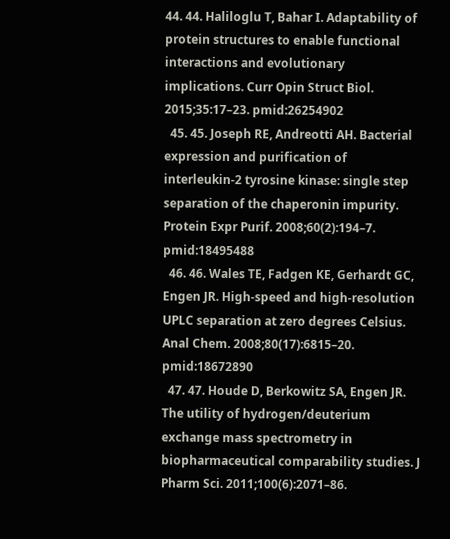44. 44. Haliloglu T, Bahar I. Adaptability of protein structures to enable functional interactions and evolutionary implications. Curr Opin Struct Biol. 2015;35:17–23. pmid:26254902
  45. 45. Joseph RE, Andreotti AH. Bacterial expression and purification of interleukin-2 tyrosine kinase: single step separation of the chaperonin impurity. Protein Expr Purif. 2008;60(2):194–7. pmid:18495488
  46. 46. Wales TE, Fadgen KE, Gerhardt GC, Engen JR. High-speed and high-resolution UPLC separation at zero degrees Celsius. Anal Chem. 2008;80(17):6815–20. pmid:18672890
  47. 47. Houde D, Berkowitz SA, Engen JR. The utility of hydrogen/deuterium exchange mass spectrometry in biopharmaceutical comparability studies. J Pharm Sci. 2011;100(6):2071–86.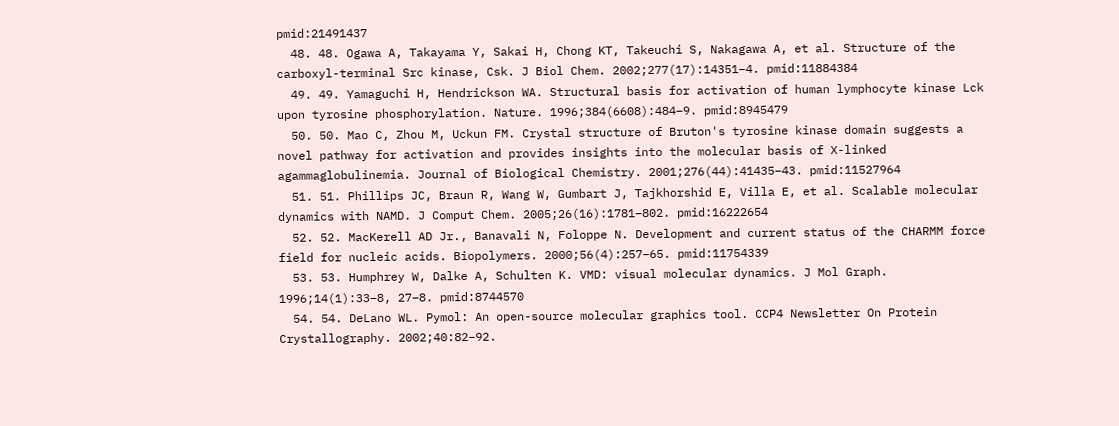pmid:21491437
  48. 48. Ogawa A, Takayama Y, Sakai H, Chong KT, Takeuchi S, Nakagawa A, et al. Structure of the carboxyl-terminal Src kinase, Csk. J Biol Chem. 2002;277(17):14351–4. pmid:11884384
  49. 49. Yamaguchi H, Hendrickson WA. Structural basis for activation of human lymphocyte kinase Lck upon tyrosine phosphorylation. Nature. 1996;384(6608):484–9. pmid:8945479
  50. 50. Mao C, Zhou M, Uckun FM. Crystal structure of Bruton's tyrosine kinase domain suggests a novel pathway for activation and provides insights into the molecular basis of X-linked agammaglobulinemia. Journal of Biological Chemistry. 2001;276(44):41435–43. pmid:11527964
  51. 51. Phillips JC, Braun R, Wang W, Gumbart J, Tajkhorshid E, Villa E, et al. Scalable molecular dynamics with NAMD. J Comput Chem. 2005;26(16):1781–802. pmid:16222654
  52. 52. MacKerell AD Jr., Banavali N, Foloppe N. Development and current status of the CHARMM force field for nucleic acids. Biopolymers. 2000;56(4):257–65. pmid:11754339
  53. 53. Humphrey W, Dalke A, Schulten K. VMD: visual molecular dynamics. J Mol Graph. 1996;14(1):33–8, 27–8. pmid:8744570
  54. 54. DeLano WL. Pymol: An open-source molecular graphics tool. CCP4 Newsletter On Protein Crystallography. 2002;40:82–92.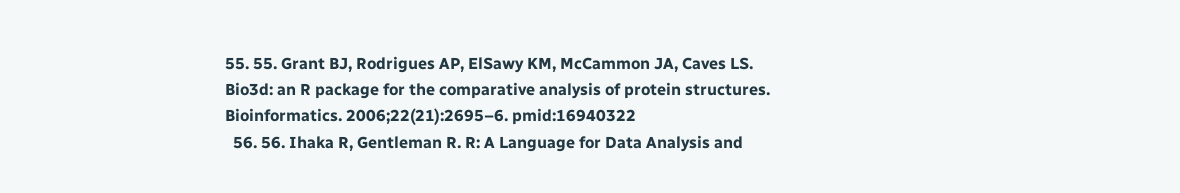55. 55. Grant BJ, Rodrigues AP, ElSawy KM, McCammon JA, Caves LS. Bio3d: an R package for the comparative analysis of protein structures. Bioinformatics. 2006;22(21):2695–6. pmid:16940322
  56. 56. Ihaka R, Gentleman R. R: A Language for Data Analysis and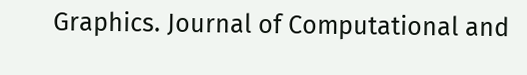Graphics. Journal of Computational and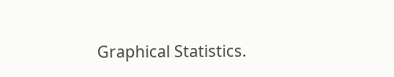Graphical Statistics.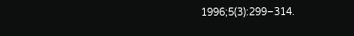1996;5(3):299–314.